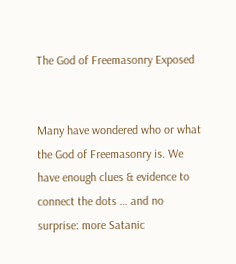The God of Freemasonry Exposed


Many have wondered who or what the God of Freemasonry is. We have enough clues & evidence to connect the dots … and no surprise: more Satanic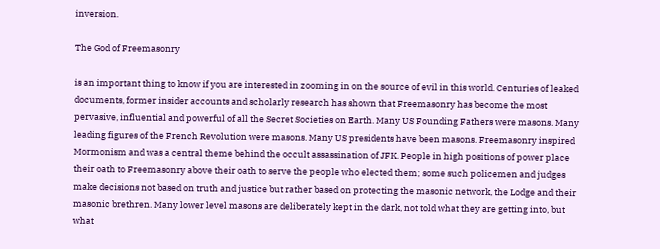inversion.

The God of Freemasonry

is an important thing to know if you are interested in zooming in on the source of evil in this world. Centuries of leaked documents, former insider accounts and scholarly research has shown that Freemasonry has become the most pervasive, influential and powerful of all the Secret Societies on Earth. Many US Founding Fathers were masons. Many leading figures of the French Revolution were masons. Many US presidents have been masons. Freemasonry inspired Mormonism and was a central theme behind the occult assassination of JFK. People in high positions of power place their oath to Freemasonry above their oath to serve the people who elected them; some such policemen and judges make decisions not based on truth and justice but rather based on protecting the masonic network, the Lodge and their masonic brethren. Many lower level masons are deliberately kept in the dark, not told what they are getting into, but what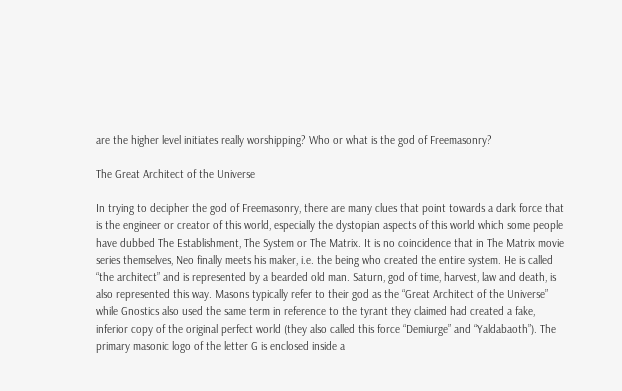are the higher level initiates really worshipping? Who or what is the god of Freemasonry?

The Great Architect of the Universe

In trying to decipher the god of Freemasonry, there are many clues that point towards a dark force that is the engineer or creator of this world, especially the dystopian aspects of this world which some people have dubbed The Establishment, The System or The Matrix. It is no coincidence that in The Matrix movie series themselves, Neo finally meets his maker, i.e. the being who created the entire system. He is called “the architect” and is represented by a bearded old man. Saturn, god of time, harvest, law and death, is also represented this way. Masons typically refer to their god as the “Great Architect of the Universe” while Gnostics also used the same term in reference to the tyrant they claimed had created a fake, inferior copy of the original perfect world (they also called this force “Demiurge” and “Yaldabaoth”). The primary masonic logo of the letter G is enclosed inside a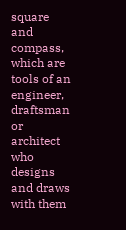square and compass, which are tools of an engineer, draftsman or architect who designs and draws with them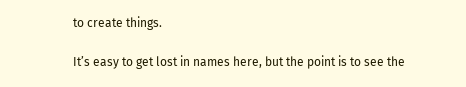to create things.

It’s easy to get lost in names here, but the point is to see the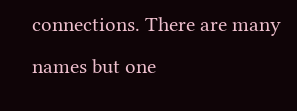connections. There are many names but one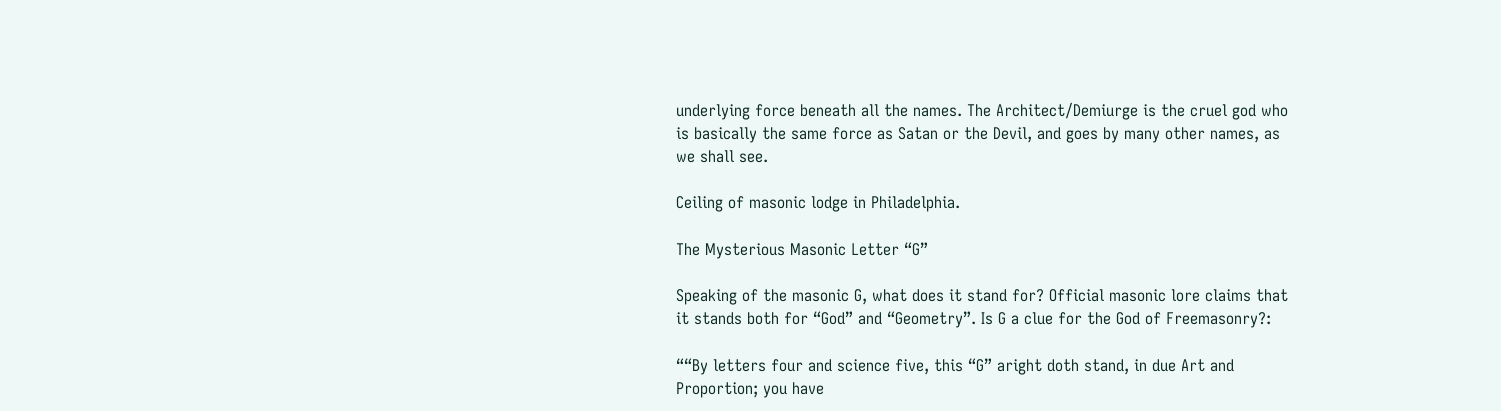underlying force beneath all the names. The Architect/Demiurge is the cruel god who is basically the same force as Satan or the Devil, and goes by many other names, as we shall see.

Ceiling of masonic lodge in Philadelphia.

The Mysterious Masonic Letter “G”

Speaking of the masonic G, what does it stand for? Official masonic lore claims that it stands both for “God” and “Geometry”. Is G a clue for the God of Freemasonry?:

““By letters four and science five, this “G” aright doth stand, in due Art and Proportion; you have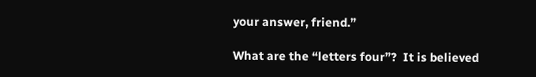your answer, friend.”

What are the “letters four”?  It is believed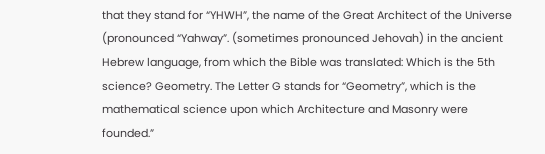that they stand for “YHWH”, the name of the Great Architect of the Universe (pronounced “Yahway”. (sometimes pronounced Jehovah) in the ancient Hebrew language, from which the Bible was translated: Which is the 5th science? Geometry. The Letter G stands for “Geometry”, which is the mathematical science upon which Architecture and Masonry were founded.”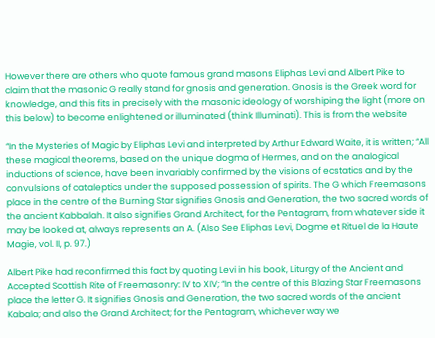However there are others who quote famous grand masons Eliphas Levi and Albert Pike to claim that the masonic G really stand for gnosis and generation. Gnosis is the Greek word for knowledge, and this fits in precisely with the masonic ideology of worshiping the light (more on this below) to become enlightened or illuminated (think Illuminati). This is from the website

“In the Mysteries of Magic by Eliphas Levi and interpreted by Arthur Edward Waite, it is written; “All these magical theorems, based on the unique dogma of Hermes, and on the analogical inductions of science, have been invariably confirmed by the visions of ecstatics and by the convulsions of cataleptics under the supposed possession of spirits. The G which Freemasons place in the centre of the Burning Star signifies Gnosis and Generation, the two sacred words of the ancient Kabbalah. It also signifies Grand Architect, for the Pentagram, from whatever side it may be looked at, always represents an A. (Also See Eliphas Levi, Dogme et Rituel de la Haute Magie, vol. II, p. 97.)

Albert Pike had reconfirmed this fact by quoting Levi in his book, Liturgy of the Ancient and Accepted Scottish Rite of Freemasonry: IV to XIV; “In the centre of this Blazing Star Freemasons place the letter G. It signifies Gnosis and Generation, the two sacred words of the ancient Kabala; and also the Grand Architect; for the Pentagram, whichever way we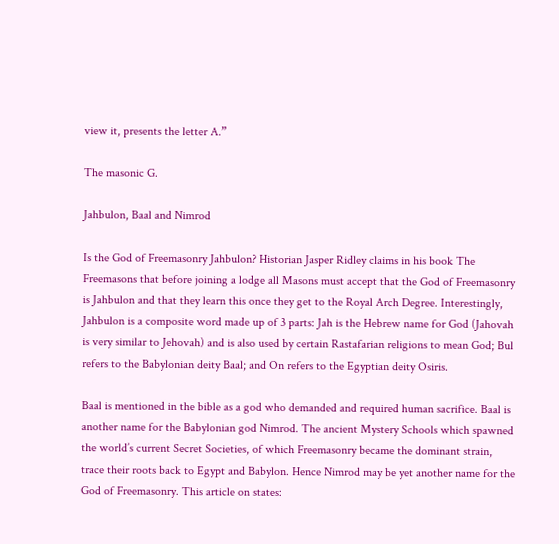view it, presents the letter A.”

The masonic G.

Jahbulon, Baal and Nimrod

Is the God of Freemasonry Jahbulon? Historian Jasper Ridley claims in his book The Freemasons that before joining a lodge all Masons must accept that the God of Freemasonry is Jahbulon and that they learn this once they get to the Royal Arch Degree. Interestingly, Jahbulon is a composite word made up of 3 parts: Jah is the Hebrew name for God (Jahovah is very similar to Jehovah) and is also used by certain Rastafarian religions to mean God; Bul refers to the Babylonian deity Baal; and On refers to the Egyptian deity Osiris.

Baal is mentioned in the bible as a god who demanded and required human sacrifice. Baal is another name for the Babylonian god Nimrod. The ancient Mystery Schools which spawned the world’s current Secret Societies, of which Freemasonry became the dominant strain, trace their roots back to Egypt and Babylon. Hence Nimrod may be yet another name for the God of Freemasonry. This article on states: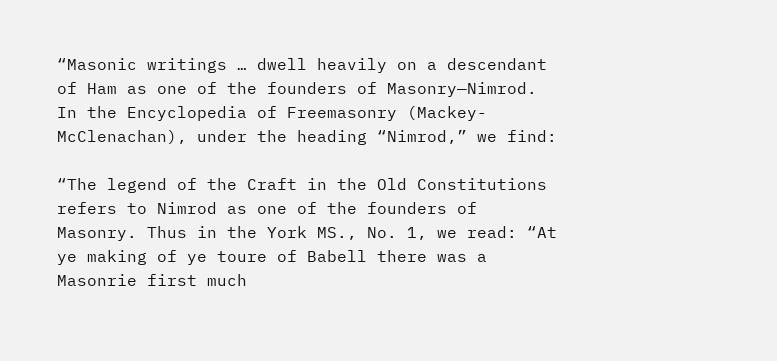“Masonic writings … dwell heavily on a descendant of Ham as one of the founders of Masonry—Nimrod. In the Encyclopedia of Freemasonry (Mackey-McClenachan), under the heading “Nimrod,” we find:

“The legend of the Craft in the Old Constitutions refers to Nimrod as one of the founders of Masonry. Thus in the York MS., No. 1, we read: “At ye making of ye toure of Babell there was a Masonrie first much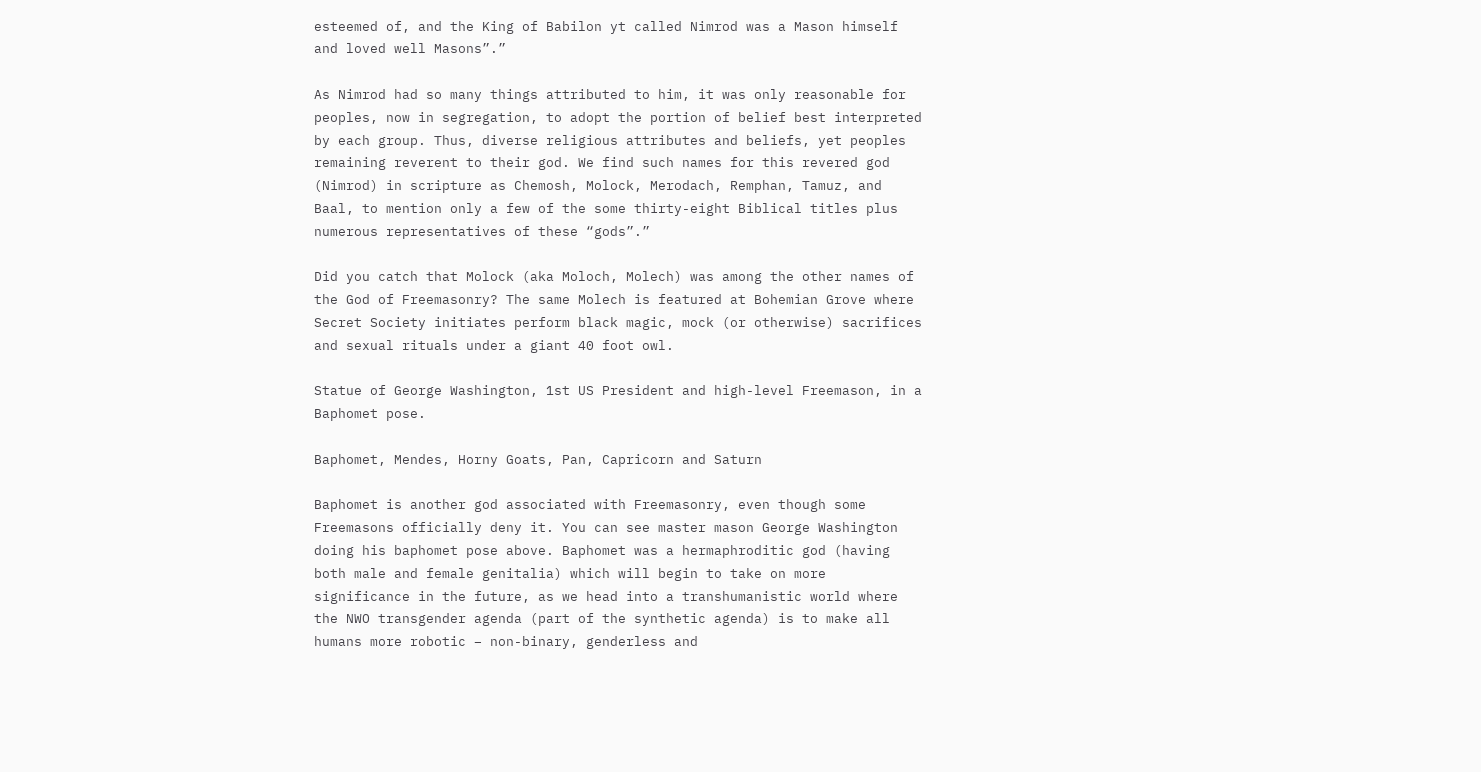esteemed of, and the King of Babilon yt called Nimrod was a Mason himself and loved well Masons”.”

As Nimrod had so many things attributed to him, it was only reasonable for peoples, now in segregation, to adopt the portion of belief best interpreted by each group. Thus, diverse religious attributes and beliefs, yet peoples remaining reverent to their god. We find such names for this revered god (Nimrod) in scripture as Chemosh, Molock, Merodach, Remphan, Tamuz, and Baal, to mention only a few of the some thirty-eight Biblical titles plus numerous representatives of these “gods”.”

Did you catch that Molock (aka Moloch, Molech) was among the other names of the God of Freemasonry? The same Molech is featured at Bohemian Grove where Secret Society initiates perform black magic, mock (or otherwise) sacrifices and sexual rituals under a giant 40 foot owl.

Statue of George Washington, 1st US President and high-level Freemason, in a Baphomet pose.

Baphomet, Mendes, Horny Goats, Pan, Capricorn and Saturn

Baphomet is another god associated with Freemasonry, even though some Freemasons officially deny it. You can see master mason George Washington doing his baphomet pose above. Baphomet was a hermaphroditic god (having both male and female genitalia) which will begin to take on more significance in the future, as we head into a transhumanistic world where the NWO transgender agenda (part of the synthetic agenda) is to make all humans more robotic – non-binary, genderless and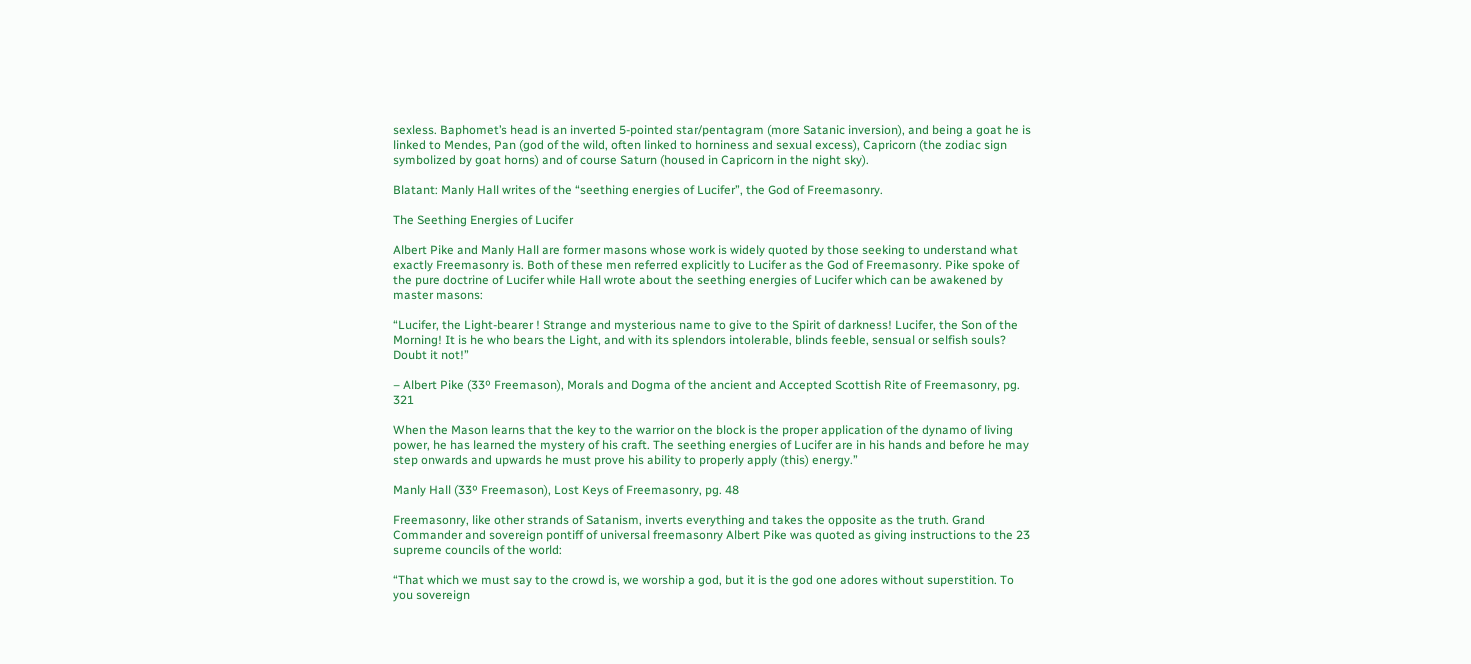sexless. Baphomet’s head is an inverted 5-pointed star/pentagram (more Satanic inversion), and being a goat he is linked to Mendes, Pan (god of the wild, often linked to horniness and sexual excess), Capricorn (the zodiac sign symbolized by goat horns) and of course Saturn (housed in Capricorn in the night sky).

Blatant: Manly Hall writes of the “seething energies of Lucifer”, the God of Freemasonry.

The Seething Energies of Lucifer

Albert Pike and Manly Hall are former masons whose work is widely quoted by those seeking to understand what exactly Freemasonry is. Both of these men referred explicitly to Lucifer as the God of Freemasonry. Pike spoke of the pure doctrine of Lucifer while Hall wrote about the seething energies of Lucifer which can be awakened by master masons:

“Lucifer, the Light-bearer ! Strange and mysterious name to give to the Spirit of darkness! Lucifer, the Son of the Morning! It is he who bears the Light, and with its splendors intolerable, blinds feeble, sensual or selfish souls? Doubt it not!”

– Albert Pike (33º Freemason), Morals and Dogma of the ancient and Accepted Scottish Rite of Freemasonry, pg. 321

When the Mason learns that the key to the warrior on the block is the proper application of the dynamo of living power, he has learned the mystery of his craft. The seething energies of Lucifer are in his hands and before he may step onwards and upwards he must prove his ability to properly apply (this) energy.”

Manly Hall (33º Freemason), Lost Keys of Freemasonry, pg. 48

Freemasonry, like other strands of Satanism, inverts everything and takes the opposite as the truth. Grand Commander and sovereign pontiff of universal freemasonry Albert Pike was quoted as giving instructions to the 23 supreme councils of the world:

“That which we must say to the crowd is, we worship a god, but it is the god one adores without superstition. To you sovereign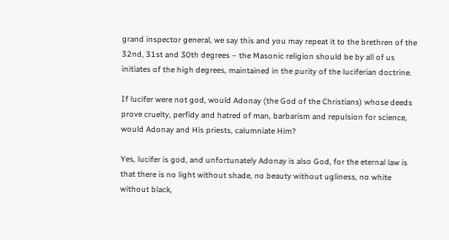grand inspector general, we say this and you may repeat it to the brethren of the 32nd, 31st and 30th degrees – the Masonic religion should be by all of us initiates of the high degrees, maintained in the purity of the luciferian doctrine.

If lucifer were not god, would Adonay (the God of the Christians) whose deeds prove cruelty, perfidy and hatred of man, barbarism and repulsion for science, would Adonay and His priests, calumniate Him?

Yes, lucifer is god, and unfortunately Adonay is also God, for the eternal law is that there is no light without shade, no beauty without ugliness, no white without black,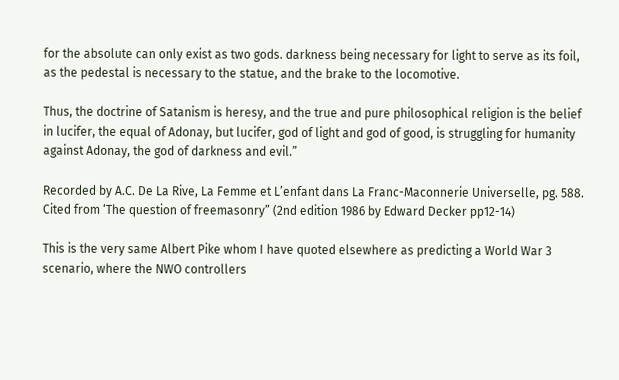for the absolute can only exist as two gods. darkness being necessary for light to serve as its foil, as the pedestal is necessary to the statue, and the brake to the locomotive.

Thus, the doctrine of Satanism is heresy, and the true and pure philosophical religion is the belief in lucifer, the equal of Adonay, but lucifer, god of light and god of good, is struggling for humanity against Adonay, the god of darkness and evil.”

Recorded by A.C. De La Rive, La Femme et L’enfant dans La Franc-Maconnerie Universelle, pg. 588. Cited from ‘The question of freemasonry” (2nd edition 1986 by Edward Decker pp12-14)

This is the very same Albert Pike whom I have quoted elsewhere as predicting a World War 3 scenario, where the NWO controllers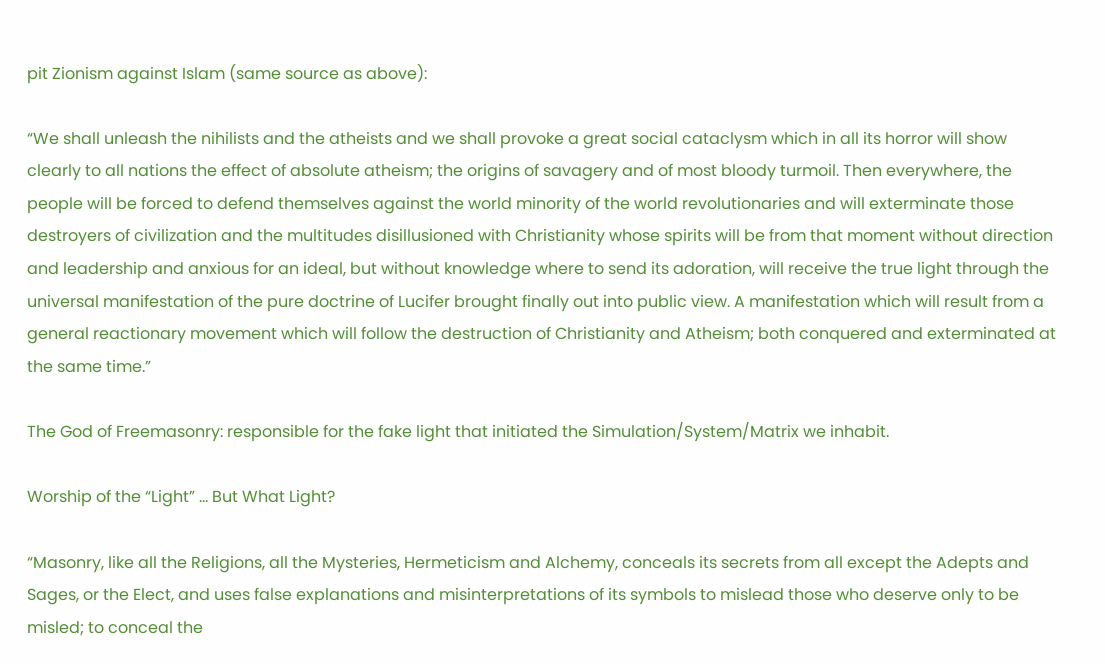pit Zionism against Islam (same source as above):

“We shall unleash the nihilists and the atheists and we shall provoke a great social cataclysm which in all its horror will show clearly to all nations the effect of absolute atheism; the origins of savagery and of most bloody turmoil. Then everywhere, the people will be forced to defend themselves against the world minority of the world revolutionaries and will exterminate those destroyers of civilization and the multitudes disillusioned with Christianity whose spirits will be from that moment without direction and leadership and anxious for an ideal, but without knowledge where to send its adoration, will receive the true light through the universal manifestation of the pure doctrine of Lucifer brought finally out into public view. A manifestation which will result from a general reactionary movement which will follow the destruction of Christianity and Atheism; both conquered and exterminated at the same time.”

The God of Freemasonry: responsible for the fake light that initiated the Simulation/System/Matrix we inhabit.

Worship of the “Light” … But What Light?

“Masonry, like all the Religions, all the Mysteries, Hermeticism and Alchemy, conceals its secrets from all except the Adepts and Sages, or the Elect, and uses false explanations and misinterpretations of its symbols to mislead those who deserve only to be misled; to conceal the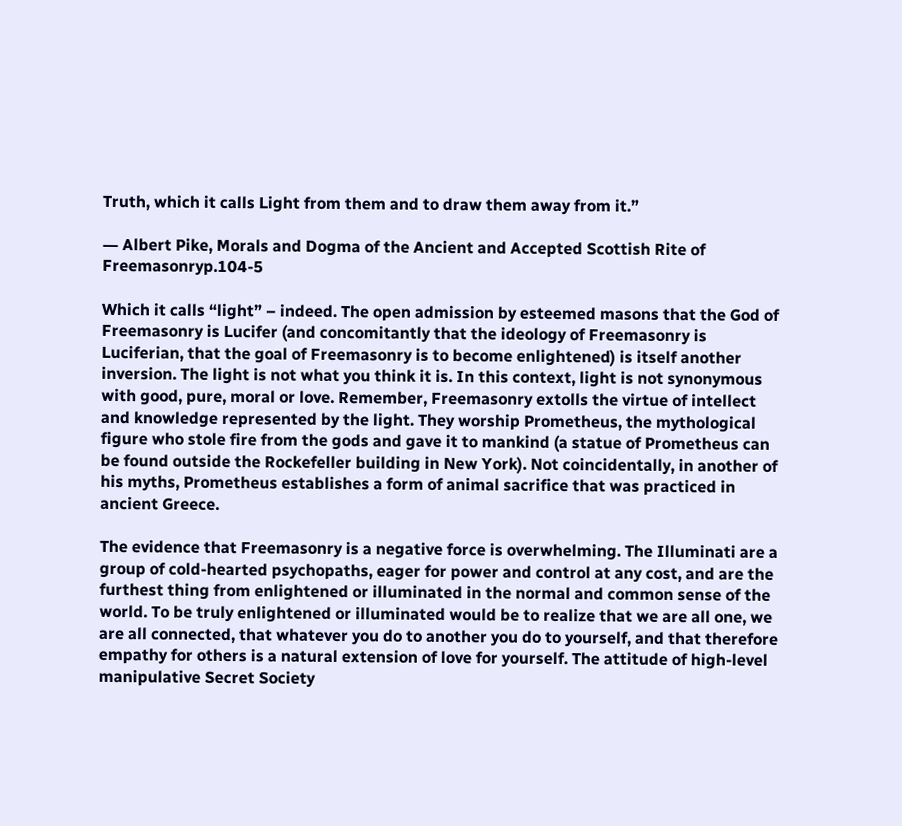Truth, which it calls Light from them and to draw them away from it.”

― Albert Pike, Morals and Dogma of the Ancient and Accepted Scottish Rite of Freemasonryp.104-5

Which it calls “light” – indeed. The open admission by esteemed masons that the God of Freemasonry is Lucifer (and concomitantly that the ideology of Freemasonry is Luciferian, that the goal of Freemasonry is to become enlightened) is itself another inversion. The light is not what you think it is. In this context, light is not synonymous with good, pure, moral or love. Remember, Freemasonry extolls the virtue of intellect and knowledge represented by the light. They worship Prometheus, the mythological figure who stole fire from the gods and gave it to mankind (a statue of Prometheus can be found outside the Rockefeller building in New York). Not coincidentally, in another of his myths, Prometheus establishes a form of animal sacrifice that was practiced in ancient Greece.

The evidence that Freemasonry is a negative force is overwhelming. The Illuminati are a group of cold-hearted psychopaths, eager for power and control at any cost, and are the furthest thing from enlightened or illuminated in the normal and common sense of the world. To be truly enlightened or illuminated would be to realize that we are all one, we are all connected, that whatever you do to another you do to yourself, and that therefore empathy for others is a natural extension of love for yourself. The attitude of high-level manipulative Secret Society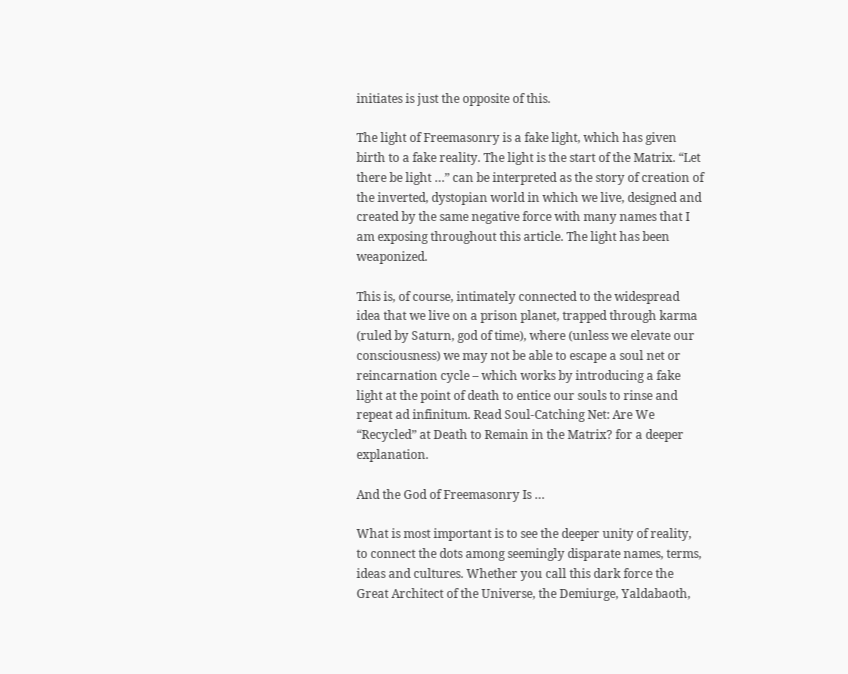initiates is just the opposite of this.

The light of Freemasonry is a fake light, which has given birth to a fake reality. The light is the start of the Matrix. “Let there be light …” can be interpreted as the story of creation of the inverted, dystopian world in which we live, designed and created by the same negative force with many names that I am exposing throughout this article. The light has been weaponized.

This is, of course, intimately connected to the widespread idea that we live on a prison planet, trapped through karma (ruled by Saturn, god of time), where (unless we elevate our consciousness) we may not be able to escape a soul net or reincarnation cycle – which works by introducing a fake light at the point of death to entice our souls to rinse and repeat ad infinitum. Read Soul-Catching Net: Are We “Recycled” at Death to Remain in the Matrix? for a deeper explanation.

And the God of Freemasonry Is …

What is most important is to see the deeper unity of reality, to connect the dots among seemingly disparate names, terms, ideas and cultures. Whether you call this dark force the Great Architect of the Universe, the Demiurge, Yaldabaoth,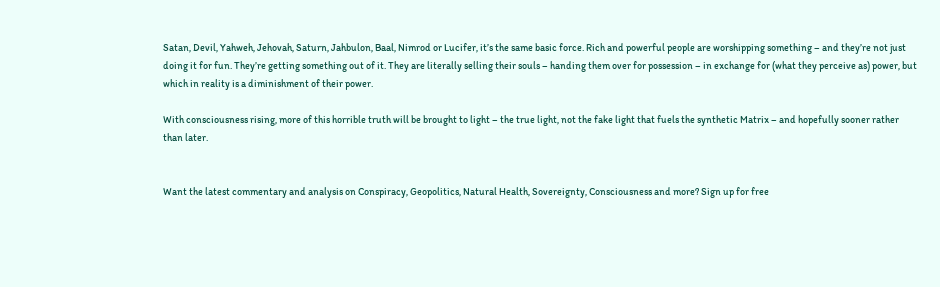Satan, Devil, Yahweh, Jehovah, Saturn, Jahbulon, Baal, Nimrod or Lucifer, it’s the same basic force. Rich and powerful people are worshipping something – and they’re not just doing it for fun. They’re getting something out of it. They are literally selling their souls – handing them over for possession – in exchange for (what they perceive as) power, but which in reality is a diminishment of their power.

With consciousness rising, more of this horrible truth will be brought to light – the true light, not the fake light that fuels the synthetic Matrix – and hopefully sooner rather than later.


Want the latest commentary and analysis on Conspiracy, Geopolitics, Natural Health, Sovereignty, Consciousness and more? Sign up for free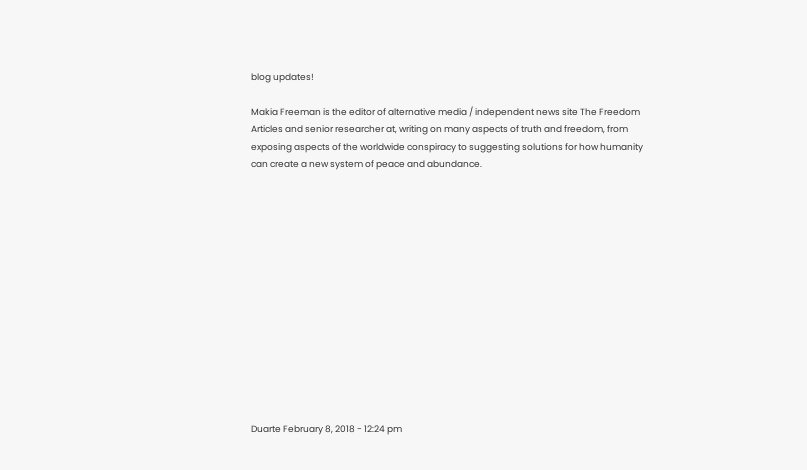blog updates!

Makia Freeman is the editor of alternative media / independent news site The Freedom Articles and senior researcher at, writing on many aspects of truth and freedom, from exposing aspects of the worldwide conspiracy to suggesting solutions for how humanity can create a new system of peace and abundance.














Duarte February 8, 2018 - 12:24 pm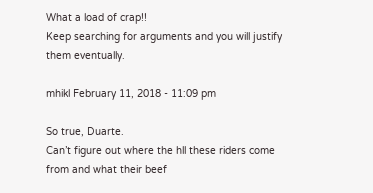What a load of crap!!
Keep searching for arguments and you will justify them eventually.

mhikl February 11, 2018 - 11:09 pm

So true, Duarte.
Can’t figure out where the hll these riders come from and what their beef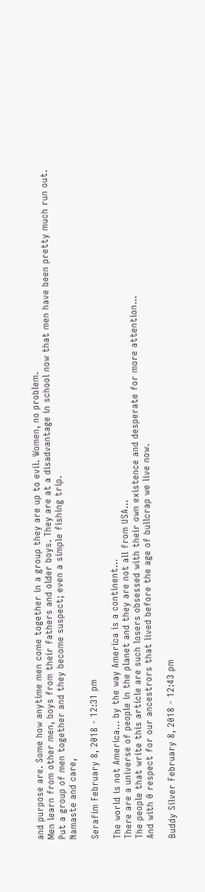and purpose are. Some how anytime men come together in a group they are up to evil. Women, no problem.
Men learn from other men, boys from their fathers and older boys. They are at a disadvantage in school now that men have been pretty much run out.
Put a group of men together and they become suspect; even a simple fishing trip.
Namaste and care,

Serafim February 8, 2018 - 12:31 pm

The world is not America… by the way America is a continent…
There are a universe of people in the planet and they are not all from USA…
The people that write this article are such losers obsessed with their own existence and desperate for more attention…
And with 0 respect for our ancestrors that lived before the age of bullcrap we live now.

Buddy Silver February 8, 2018 - 12:43 pm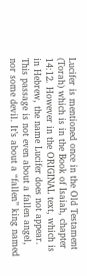Lucifer is mentioned once in the Old Testament (Torah) which is in the Book of Isaiah, chapter 14:12. However in the ORIGINAL text, which is in Hebrew, the name Lucifer does not appear. This passage is not even about a fallen angel, nor some devil. It’s about a “fallen” king named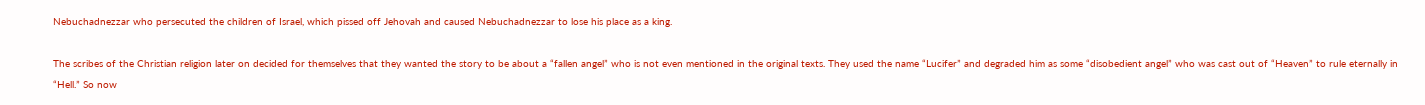Nebuchadnezzar who persecuted the children of Israel, which pissed off Jehovah and caused Nebuchadnezzar to lose his place as a king.

The scribes of the Christian religion later on decided for themselves that they wanted the story to be about a “fallen angel” who is not even mentioned in the original texts. They used the name “Lucifer” and degraded him as some “disobedient angel” who was cast out of “Heaven” to rule eternally in “Hell.” So now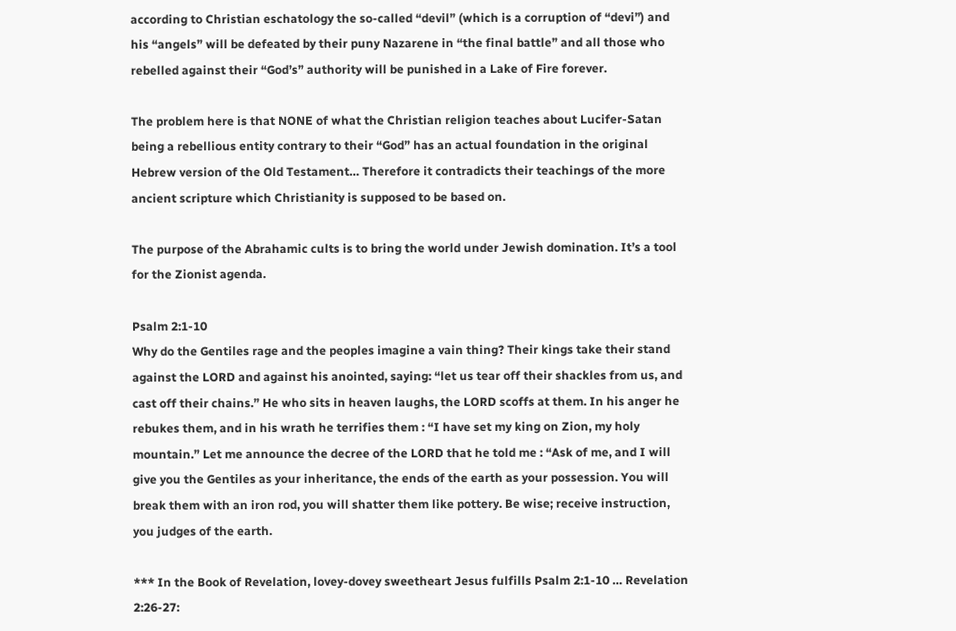according to Christian eschatology the so-called “devil” (which is a corruption of “devi”) and his “angels” will be defeated by their puny Nazarene in “the final battle” and all those who rebelled against their “God’s” authority will be punished in a Lake of Fire forever.

The problem here is that NONE of what the Christian religion teaches about Lucifer-Satan being a rebellious entity contrary to their “God” has an actual foundation in the original Hebrew version of the Old Testament… Therefore it contradicts their teachings of the more ancient scripture which Christianity is supposed to be based on.

The purpose of the Abrahamic cults is to bring the world under Jewish domination. It’s a tool for the Zionist agenda.

Psalm 2:1-10
Why do the Gentiles rage and the peoples imagine a vain thing? Their kings take their stand against the LORD and against his anointed, saying: “let us tear off their shackles from us, and cast off their chains.” He who sits in heaven laughs, the LORD scoffs at them. In his anger he rebukes them, and in his wrath he terrifies them : “I have set my king on Zion, my holy mountain.” Let me announce the decree of the LORD that he told me : “Ask of me, and I will give you the Gentiles as your inheritance, the ends of the earth as your possession. You will break them with an iron rod, you will shatter them like pottery. Be wise; receive instruction, you judges of the earth.

*** In the Book of Revelation, lovey-dovey sweetheart Jesus fulfills Psalm 2:1-10 … Revelation 2:26-27: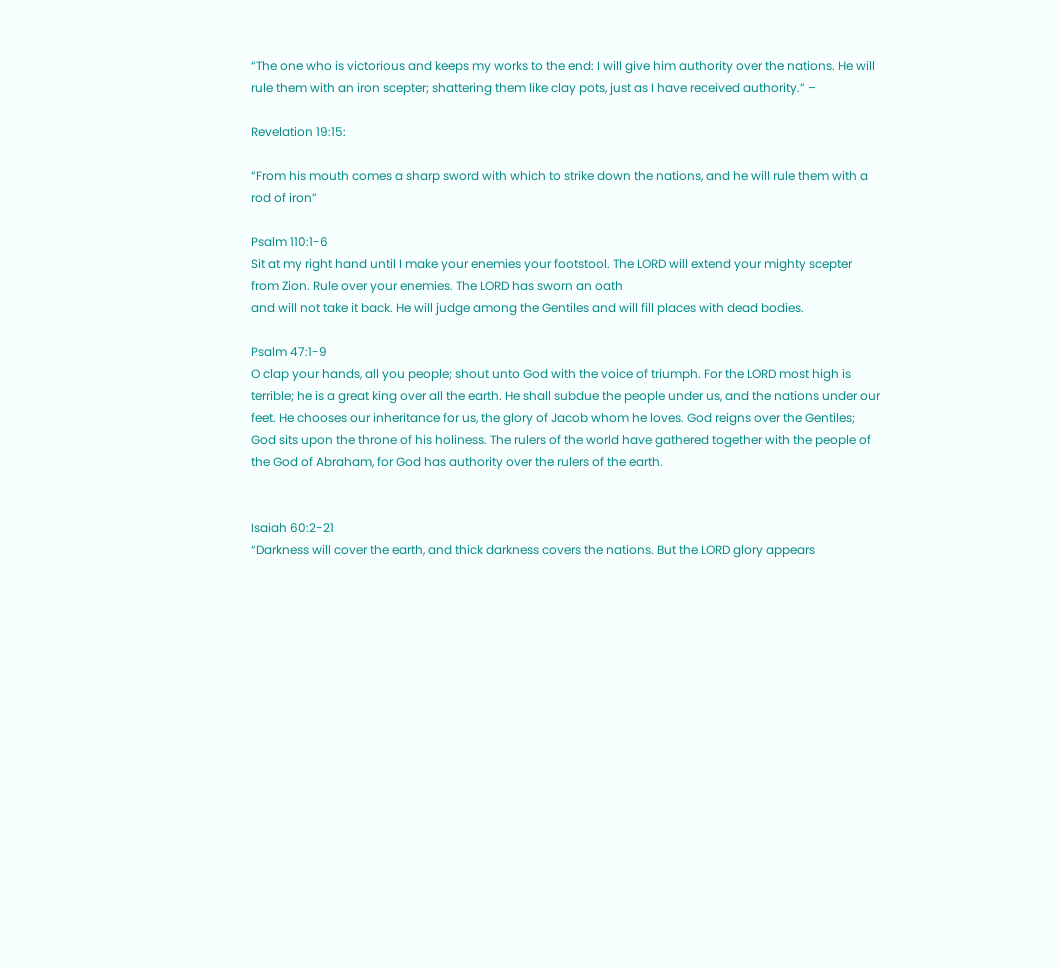“The one who is victorious and keeps my works to the end: I will give him authority over the nations. He will rule them with an iron scepter; shattering them like clay pots, just as I have received authority.” –

Revelation 19:15:

“From his mouth comes a sharp sword with which to strike down the nations, and he will rule them with a rod of iron”

Psalm 110:1-6
Sit at my right hand until I make your enemies your footstool. The LORD will extend your mighty scepter from Zion. Rule over your enemies. The LORD has sworn an oath
and will not take it back. He will judge among the Gentiles and will fill places with dead bodies.

Psalm 47:1-9
O clap your hands, all you people; shout unto God with the voice of triumph. For the LORD most high is terrible; he is a great king over all the earth. He shall subdue the people under us, and the nations under our feet. He chooses our inheritance for us, the glory of Jacob whom he loves. God reigns over the Gentiles; God sits upon the throne of his holiness. The rulers of the world have gathered together with the people of the God of Abraham, for God has authority over the rulers of the earth.


Isaiah 60:2-21
“Darkness will cover the earth, and thick darkness covers the nations. But the LORD glory appears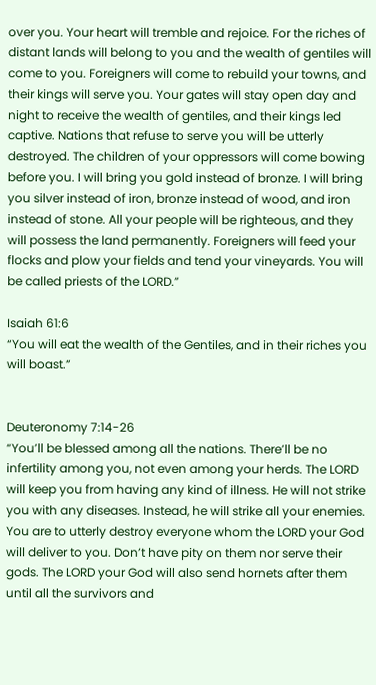over you. Your heart will tremble and rejoice. For the riches of distant lands will belong to you and the wealth of gentiles will come to you. Foreigners will come to rebuild your towns, and their kings will serve you. Your gates will stay open day and night to receive the wealth of gentiles, and their kings led captive. Nations that refuse to serve you will be utterly destroyed. The children of your oppressors will come bowing before you. I will bring you gold instead of bronze. I will bring you silver instead of iron, bronze instead of wood, and iron instead of stone. All your people will be righteous, and they will possess the land permanently. Foreigners will feed your flocks and plow your fields and tend your vineyards. You will be called priests of the LORD.”

Isaiah 61:6
“You will eat the wealth of the Gentiles, and in their riches you will boast.”


Deuteronomy 7:14-26
“You’ll be blessed among all the nations. There’ll be no infertility among you, not even among your herds. The LORD will keep you from having any kind of illness. He will not strike you with any diseases. Instead, he will strike all your enemies. You are to utterly destroy everyone whom the LORD your God will deliver to you. Don’t have pity on them nor serve their gods. The LORD your God will also send hornets after them until all the survivors and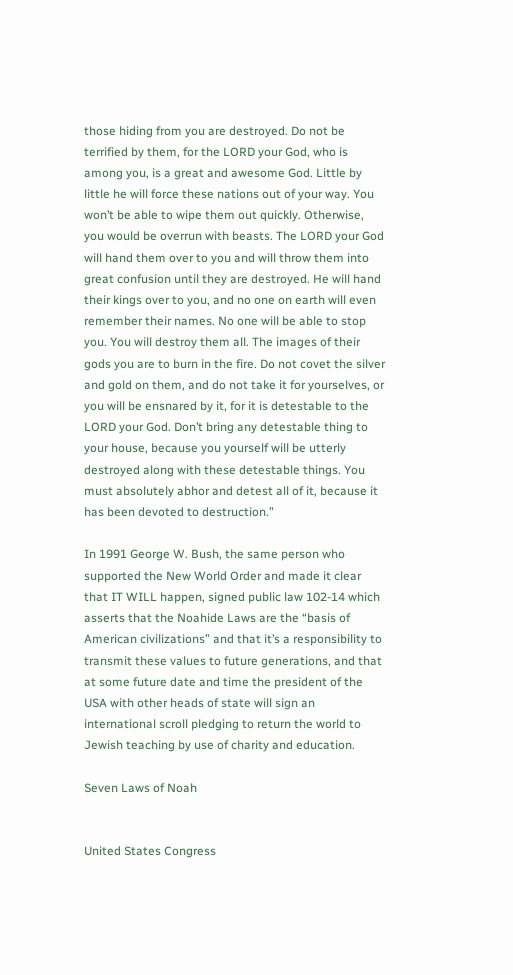those hiding from you are destroyed. Do not be terrified by them, for the LORD your God, who is among you, is a great and awesome God. Little by little he will force these nations out of your way. You won’t be able to wipe them out quickly. Otherwise, you would be overrun with beasts. The LORD your God will hand them over to you and will throw them into great confusion until they are destroyed. He will hand their kings over to you, and no one on earth will even remember their names. No one will be able to stop you. You will destroy them all. The images of their gods you are to burn in the fire. Do not covet the silver and gold on them, and do not take it for yourselves, or you will be ensnared by it, for it is detestable to the LORD your God. Don’t bring any detestable thing to your house, because you yourself will be utterly destroyed along with these detestable things. You must absolutely abhor and detest all of it, because it has been devoted to destruction.”

In 1991 George W. Bush, the same person who supported the New World Order and made it clear that IT WILL happen, signed public law 102-14 which asserts that the Noahide Laws are the “basis of American civilizations” and that it’s a responsibility to transmit these values to future generations, and that at some future date and time the president of the USA with other heads of state will sign an international scroll pledging to return the world to Jewish teaching by use of charity and education.

Seven Laws of Noah


United States Congress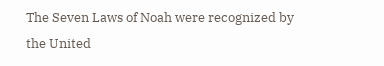The Seven Laws of Noah were recognized by the United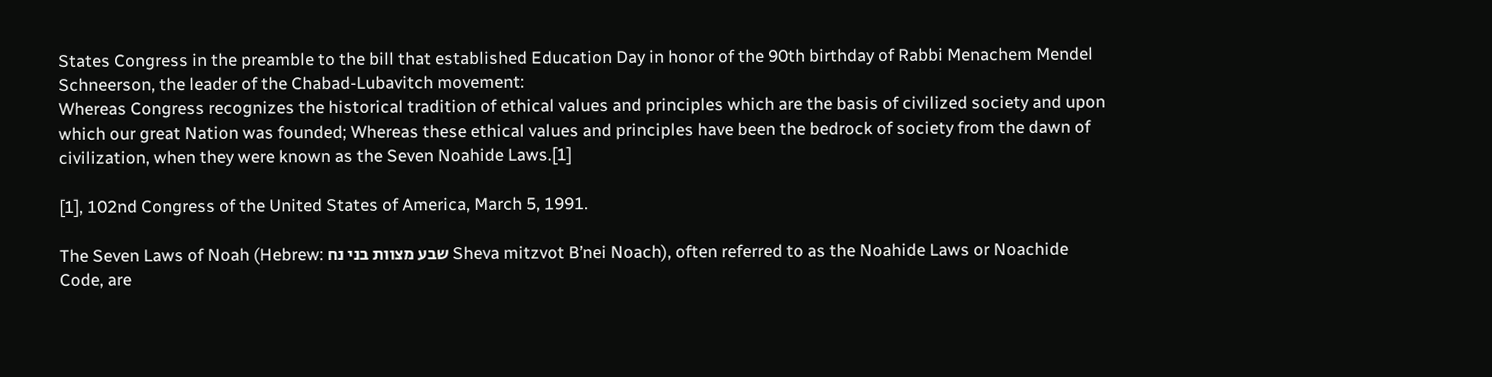States Congress in the preamble to the bill that established Education Day in honor of the 90th birthday of Rabbi Menachem Mendel Schneerson, the leader of the Chabad-Lubavitch movement:
Whereas Congress recognizes the historical tradition of ethical values and principles which are the basis of civilized society and upon which our great Nation was founded; Whereas these ethical values and principles have been the bedrock of society from the dawn of civilization, when they were known as the Seven Noahide Laws.[1]

[1], 102nd Congress of the United States of America, March 5, 1991.

The Seven Laws of Noah (Hebrew: שבע מצוות בני נח Sheva mitzvot B’nei Noach), often referred to as the Noahide Laws or Noachide Code, are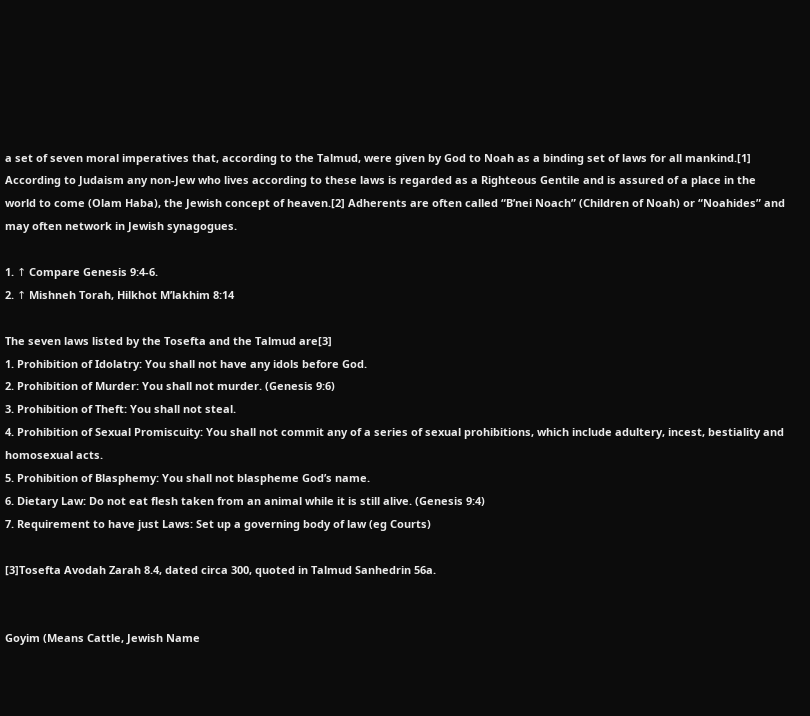a set of seven moral imperatives that, according to the Talmud, were given by God to Noah as a binding set of laws for all mankind.[1] According to Judaism any non-Jew who lives according to these laws is regarded as a Righteous Gentile and is assured of a place in the world to come (Olam Haba), the Jewish concept of heaven.[2] Adherents are often called “B’nei Noach” (Children of Noah) or “Noahides” and may often network in Jewish synagogues.

1. ↑ Compare Genesis 9:4-6.
2. ↑ Mishneh Torah, Hilkhot M’lakhim 8:14

The seven laws listed by the Tosefta and the Talmud are[3]
1. Prohibition of Idolatry: You shall not have any idols before God.
2. Prohibition of Murder: You shall not murder. (Genesis 9:6)
3. Prohibition of Theft: You shall not steal.
4. Prohibition of Sexual Promiscuity: You shall not commit any of a series of sexual prohibitions, which include adultery, incest, bestiality and homosexual acts.
5. Prohibition of Blasphemy: You shall not blaspheme God’s name.
6. Dietary Law: Do not eat flesh taken from an animal while it is still alive. (Genesis 9:4)
7. Requirement to have just Laws: Set up a governing body of law (eg Courts)

[3]Tosefta Avodah Zarah 8.4, dated circa 300, quoted in Talmud Sanhedrin 56a.


Goyim (Means Cattle, Jewish Name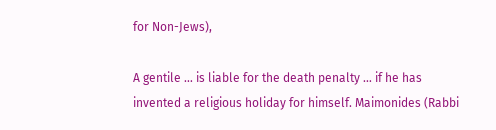for Non-Jews),

A gentile … is liable for the death penalty … if he has invented a religious holiday for himself. Maimonides (Rabbi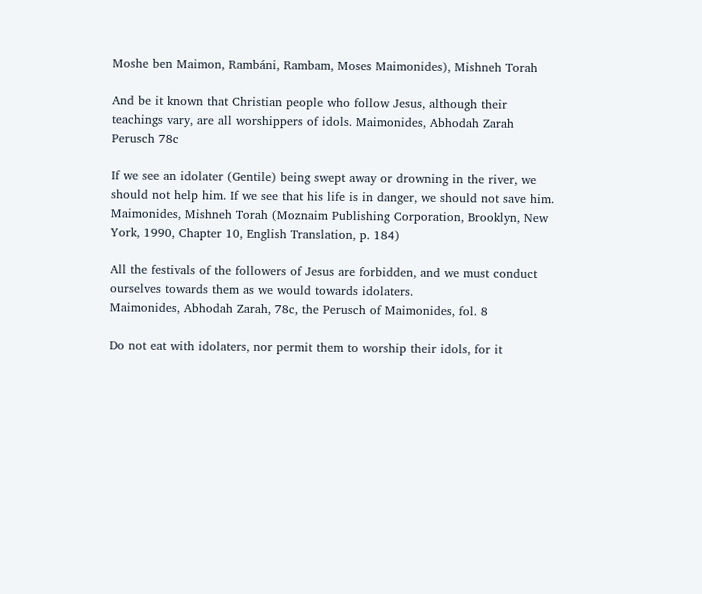Moshe ben Maimon, Rambáni, Rambam, Moses Maimonides), Mishneh Torah

And be it known that Christian people who follow Jesus, although their teachings vary, are all worshippers of idols. Maimonides, Abhodah Zarah Perusch 78c

If we see an idolater (Gentile) being swept away or drowning in the river, we should not help him. If we see that his life is in danger, we should not save him.
Maimonides, Mishneh Torah (Moznaim Publishing Corporation, Brooklyn, New York, 1990, Chapter 10, English Translation, p. 184)

All the festivals of the followers of Jesus are forbidden, and we must conduct ourselves towards them as we would towards idolaters.
Maimonides, Abhodah Zarah, 78c, the Perusch of Maimonides, fol. 8

Do not eat with idolaters, nor permit them to worship their idols, for it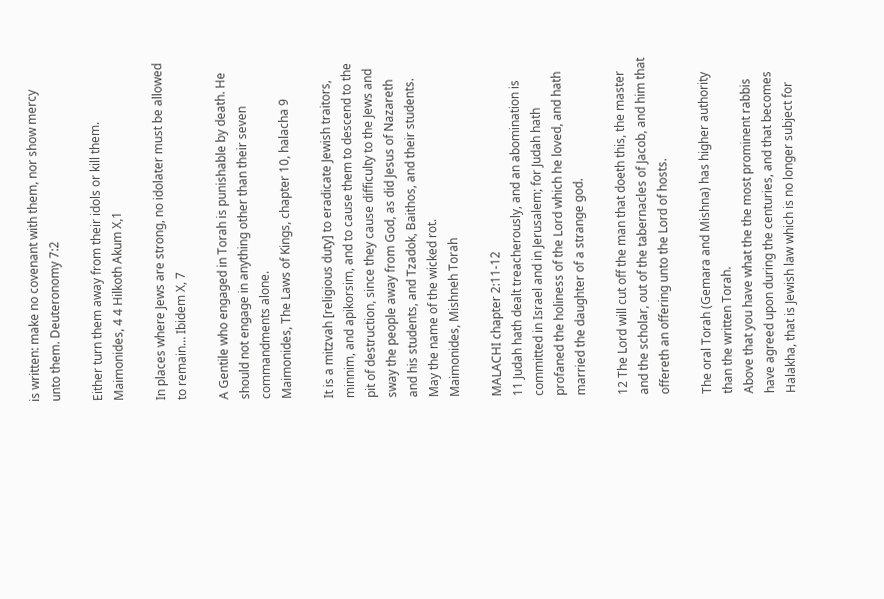is written: make no covenant with them, nor show mercy unto them. Deuteronomy 7:2

Either turn them away from their idols or kill them.
Maimonides, 4 4 Hilkoth Akum X,1

In places where Jews are strong, no idolater must be allowed to remain… Ibidem X, 7

A Gentile who engaged in Torah is punishable by death. He should not engage in anything other than their seven commandments alone.
Maimonides, The Laws of Kings, chapter 10, halacha 9

It is a mitzvah [religious duty] to eradicate Jewish traitors, minnim, and apikorsim, and to cause them to descend to the pit of destruction, since they cause difficulty to the Jews and sway the people away from God, as did Jesus of Nazareth and his students, and Tzadok, Baithos, and their students. May the name of the wicked rot.
Maimonides, Mishneh Torah

MALACHI chapter 2:11-12
11 Judah hath dealt treacherously, and an abomination is committed in Israel and in Jerusalem; for Judah hath profaned the holiness of the Lord which he loved, and hath married the daughter of a strange god.

12 The Lord will cut off the man that doeth this, the master and the scholar, out of the tabernacles of Jacob, and him that offereth an offering unto the Lord of hosts.

The oral Torah (Gemara and Mishna) has higher authority than the written Torah.
Above that you have what the the most prominent rabbis have agreed upon during the centuries, and that becomes Halakha, that is Jewish law which is no longer subject for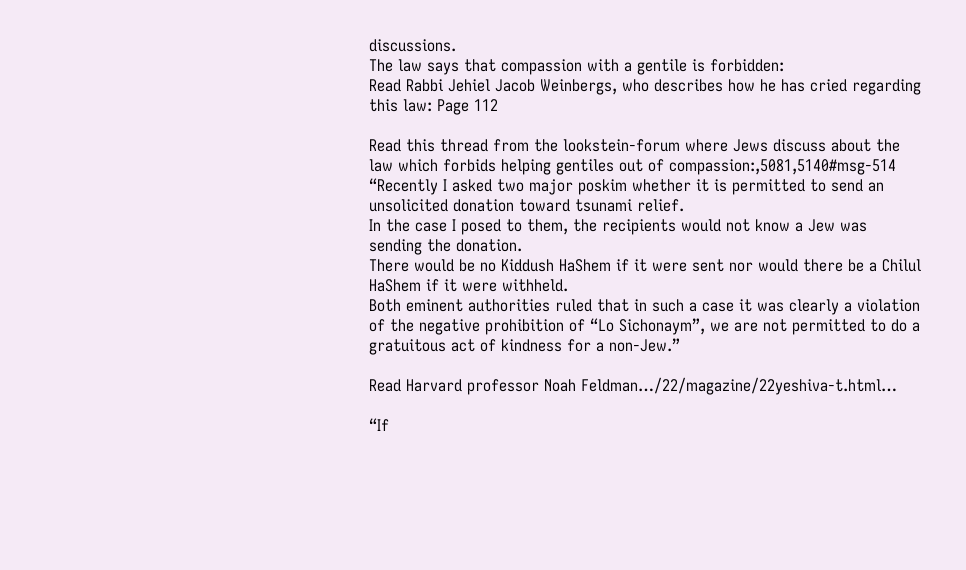discussions.
The law says that compassion with a gentile is forbidden:
Read Rabbi Jehiel Jacob Weinbergs, who describes how he has cried regarding this law: Page 112

Read this thread from the lookstein-forum where Jews discuss about the law which forbids helping gentiles out of compassion:,5081,5140#msg-514
“Recently I asked two major poskim whether it is permitted to send an unsolicited donation toward tsunami relief.
In the case I posed to them, the recipients would not know a Jew was sending the donation.
There would be no Kiddush HaShem if it were sent nor would there be a Chilul HaShem if it were withheld.
Both eminent authorities ruled that in such a case it was clearly a violation of the negative prohibition of “Lo Sichonaym”, we are not permitted to do a gratuitous act of kindness for a non-Jew.”

Read Harvard professor Noah Feldman…/22/magazine/22yeshiva-t.html…

“If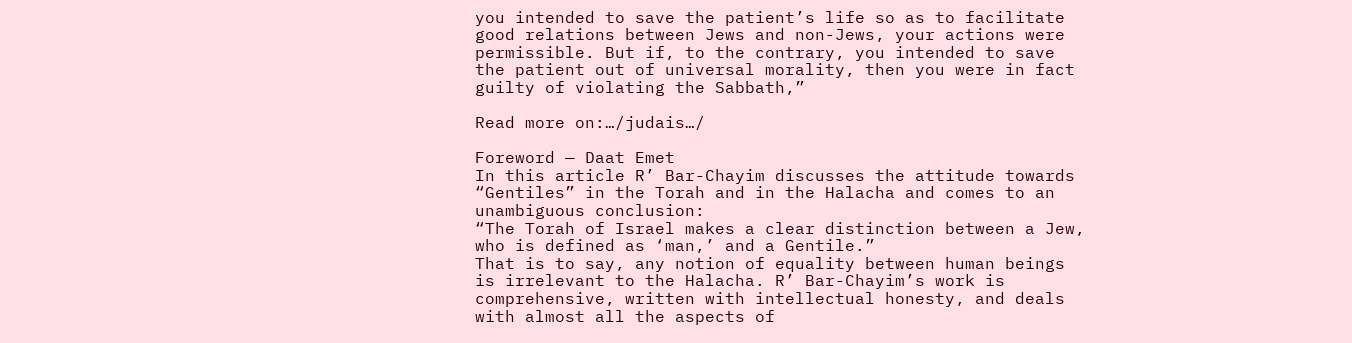you intended to save the patient’s life so as to facilitate good relations between Jews and non-Jews, your actions were permissible. But if, to the contrary, you intended to save the patient out of universal morality, then you were in fact guilty of violating the Sabbath,”

Read more on:…/judais…/

Foreword — Daat Emet
In this article R’ Bar-Chayim discusses the attitude towards “Gentiles” in the Torah and in the Halacha and comes to an unambiguous conclusion:
“The Torah of Israel makes a clear distinction between a Jew, who is defined as ‘man,’ and a Gentile.”
That is to say, any notion of equality between human beings is irrelevant to the Halacha. R’ Bar-Chayim’s work is comprehensive, written with intellectual honesty, and deals with almost all the aspects of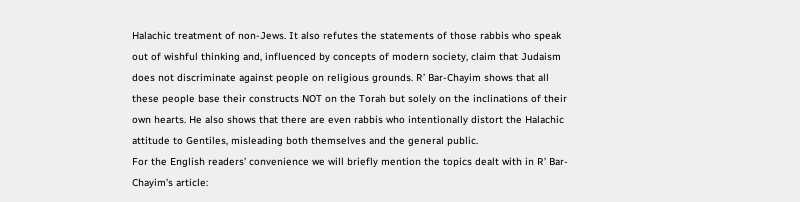Halachic treatment of non-Jews. It also refutes the statements of those rabbis who speak out of wishful thinking and, influenced by concepts of modern society, claim that Judaism does not discriminate against people on religious grounds. R’ Bar-Chayim shows that all these people base their constructs NOT on the Torah but solely on the inclinations of their own hearts. He also shows that there are even rabbis who intentionally distort the Halachic attitude to Gentiles, misleading both themselves and the general public.
For the English readers’ convenience we will briefly mention the topics dealt with in R’ Bar-Chayim’s article: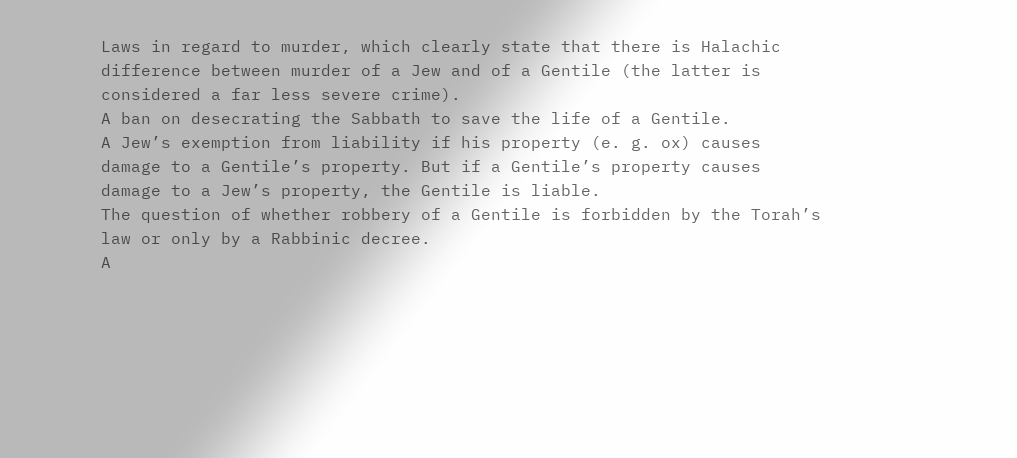Laws in regard to murder, which clearly state that there is Halachic difference between murder of a Jew and of a Gentile (the latter is considered a far less severe crime).
A ban on desecrating the Sabbath to save the life of a Gentile.
A Jew’s exemption from liability if his property (e. g. ox) causes damage to a Gentile’s property. But if a Gentile’s property causes damage to a Jew’s property, the Gentile is liable.
The question of whether robbery of a Gentile is forbidden by the Torah’s law or only by a Rabbinic decree.
A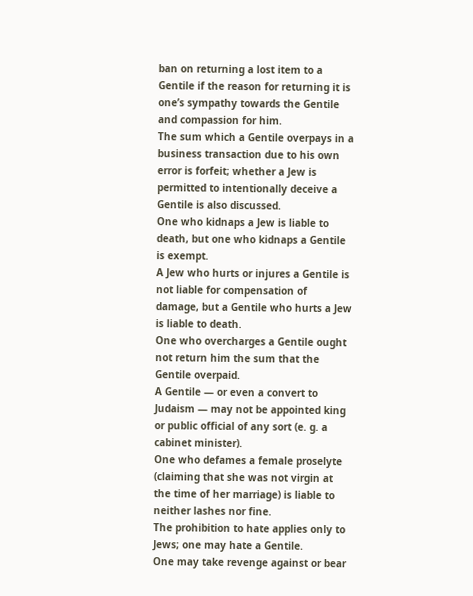ban on returning a lost item to a Gentile if the reason for returning it is one’s sympathy towards the Gentile and compassion for him.
The sum which a Gentile overpays in a business transaction due to his own error is forfeit; whether a Jew is permitted to intentionally deceive a Gentile is also discussed.
One who kidnaps a Jew is liable to death, but one who kidnaps a Gentile is exempt.
A Jew who hurts or injures a Gentile is not liable for compensation of damage, but a Gentile who hurts a Jew is liable to death.
One who overcharges a Gentile ought not return him the sum that the Gentile overpaid.
A Gentile — or even a convert to Judaism — may not be appointed king or public official of any sort (e. g. a cabinet minister).
One who defames a female proselyte (claiming that she was not virgin at the time of her marriage) is liable to neither lashes nor fine.
The prohibition to hate applies only to Jews; one may hate a Gentile.
One may take revenge against or bear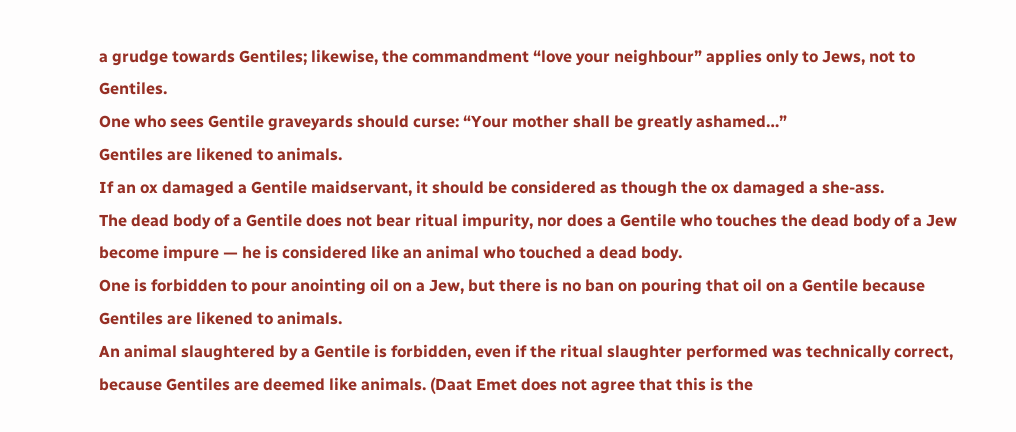a grudge towards Gentiles; likewise, the commandment “love your neighbour” applies only to Jews, not to Gentiles.
One who sees Gentile graveyards should curse: “Your mother shall be greatly ashamed…”
Gentiles are likened to animals.
If an ox damaged a Gentile maidservant, it should be considered as though the ox damaged a she-ass.
The dead body of a Gentile does not bear ritual impurity, nor does a Gentile who touches the dead body of a Jew become impure — he is considered like an animal who touched a dead body.
One is forbidden to pour anointing oil on a Jew, but there is no ban on pouring that oil on a Gentile because Gentiles are likened to animals.
An animal slaughtered by a Gentile is forbidden, even if the ritual slaughter performed was technically correct, because Gentiles are deemed like animals. (Daat Emet does not agree that this is the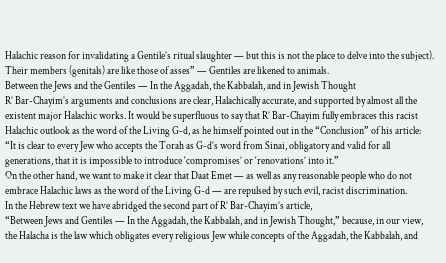Halachic reason for invalidating a Gentile’s ritual slaughter — but this is not the place to delve into the subject).
Their members (genitals) are like those of asses” — Gentiles are likened to animals.
Between the Jews and the Gentiles — In the Aggadah, the Kabbalah, and in Jewish Thought
R’ Bar-Chayim’s arguments and conclusions are clear, Halachically accurate, and supported by almost all the existent major Halachic works. It would be superfluous to say that R’ Bar-Chayim fully embraces this racist Halachic outlook as the word of the Living G-d, as he himself pointed out in the “Conclusion” of his article:
“It is clear to every Jew who accepts the Torah as G-d’s word from Sinai, obligatory and valid for all generations, that it is impossible to introduce ‘compromises’ or ‘renovations’ into it.”
On the other hand, we want to make it clear that Daat Emet — as well as any reasonable people who do not embrace Halachic laws as the word of the Living G-d — are repulsed by such evil, racist discrimination.
In the Hebrew text we have abridged the second part of R’ Bar-Chayim’s article,
“Between Jews and Gentiles — In the Aggadah, the Kabbalah, and in Jewish Thought,” because, in our view, the Halacha is the law which obligates every religious Jew while concepts of the Aggadah, the Kabbalah, and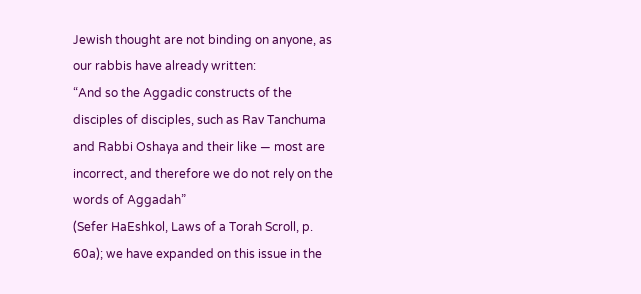Jewish thought are not binding on anyone, as our rabbis have already written:
“And so the Aggadic constructs of the disciples of disciples, such as Rav Tanchuma and Rabbi Oshaya and their like — most are incorrect, and therefore we do not rely on the words of Aggadah”
(Sefer HaEshkol, Laws of a Torah Scroll, p. 60a); we have expanded on this issue in the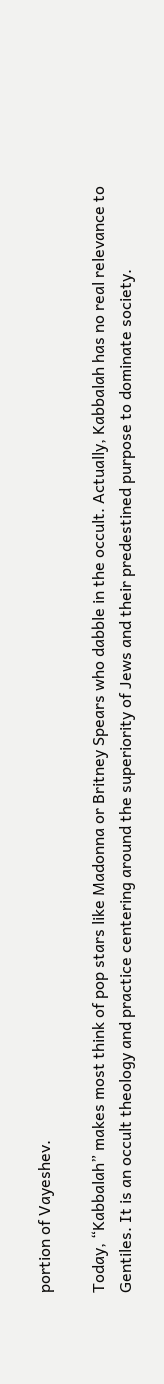portion of Vayeshev.

Today, “Kabbalah” makes most think of pop stars like Madonna or Britney Spears who dabble in the occult. Actually, Kabbalah has no real relevance to Gentiles. It is an occult theology and practice centering around the superiority of Jews and their predestined purpose to dominate society.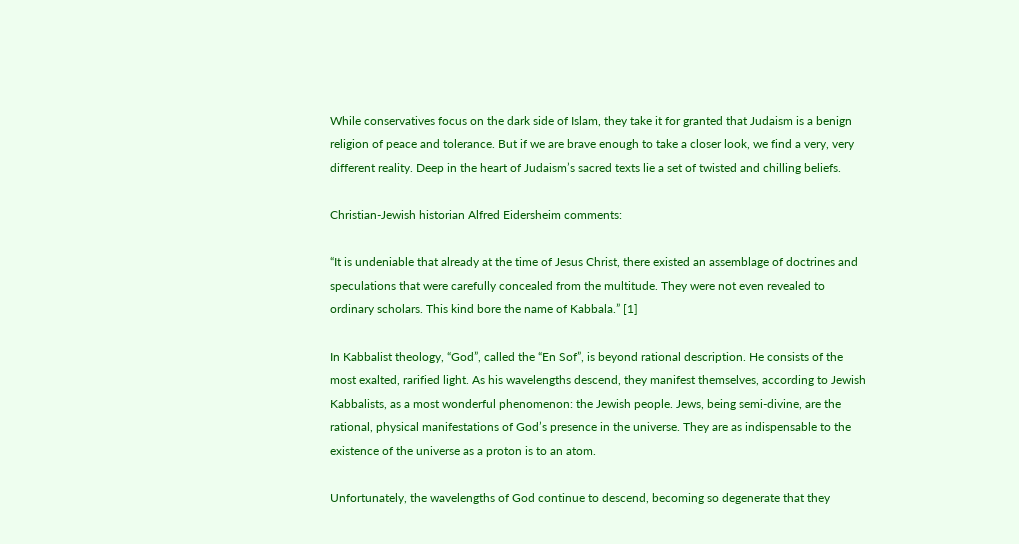While conservatives focus on the dark side of Islam, they take it for granted that Judaism is a benign religion of peace and tolerance. But if we are brave enough to take a closer look, we find a very, very different reality. Deep in the heart of Judaism’s sacred texts lie a set of twisted and chilling beliefs.

Christian-Jewish historian Alfred Eidersheim comments:

“It is undeniable that already at the time of Jesus Christ, there existed an assemblage of doctrines and speculations that were carefully concealed from the multitude. They were not even revealed to ordinary scholars. This kind bore the name of Kabbala.” [1]

In Kabbalist theology, “God”, called the “En Sof”, is beyond rational description. He consists of the most exalted, rarified light. As his wavelengths descend, they manifest themselves, according to Jewish Kabbalists, as a most wonderful phenomenon: the Jewish people. Jews, being semi-divine, are the rational, physical manifestations of God’s presence in the universe. They are as indispensable to the existence of the universe as a proton is to an atom.

Unfortunately, the wavelengths of God continue to descend, becoming so degenerate that they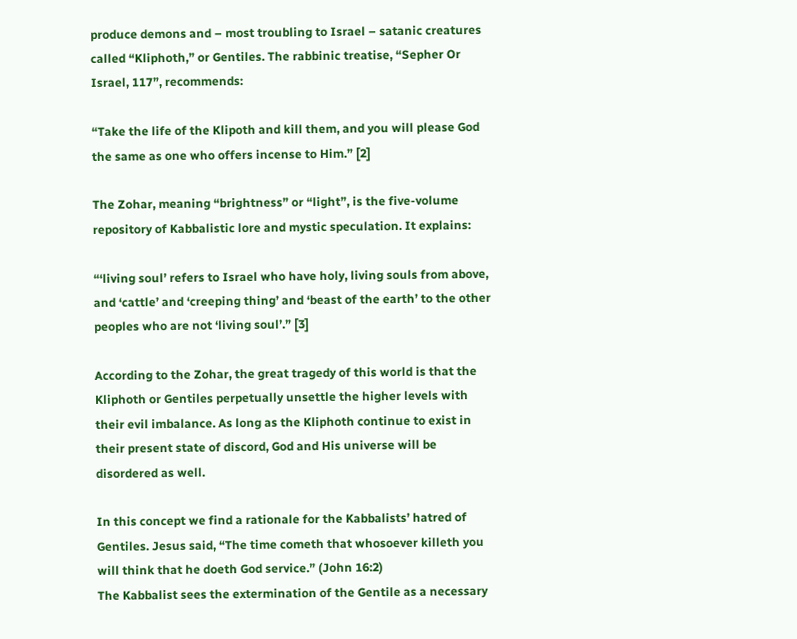produce demons and – most troubling to Israel – satanic creatures called “Kliphoth,” or Gentiles. The rabbinic treatise, “Sepher Or Israel, 117”, recommends:

“Take the life of the Klipoth and kill them, and you will please God the same as one who offers incense to Him.” [2]

The Zohar, meaning “brightness” or “light”, is the five-volume repository of Kabbalistic lore and mystic speculation. It explains:

“‘living soul’ refers to Israel who have holy, living souls from above, and ‘cattle’ and ‘creeping thing’ and ‘beast of the earth’ to the other peoples who are not ‘living soul’.” [3]

According to the Zohar, the great tragedy of this world is that the Kliphoth or Gentiles perpetually unsettle the higher levels with their evil imbalance. As long as the Kliphoth continue to exist in their present state of discord, God and His universe will be disordered as well.

In this concept we find a rationale for the Kabbalists’ hatred of Gentiles. Jesus said, “The time cometh that whosoever killeth you will think that he doeth God service.” (John 16:2)
The Kabbalist sees the extermination of the Gentile as a necessary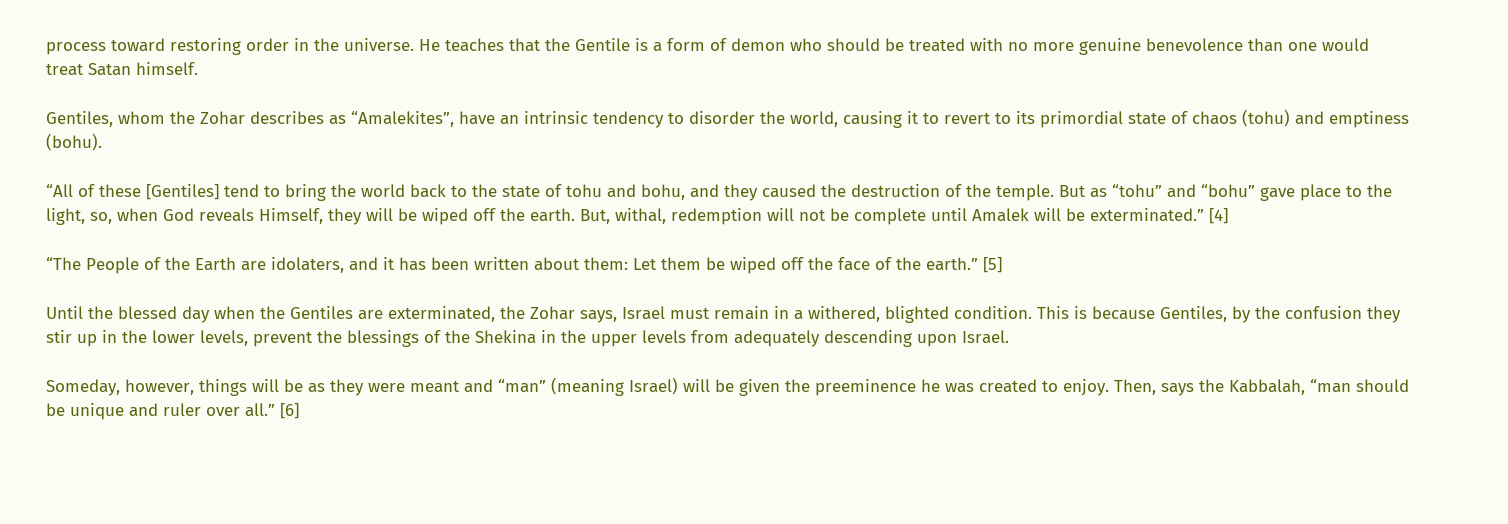process toward restoring order in the universe. He teaches that the Gentile is a form of demon who should be treated with no more genuine benevolence than one would treat Satan himself.

Gentiles, whom the Zohar describes as “Amalekites”, have an intrinsic tendency to disorder the world, causing it to revert to its primordial state of chaos (tohu) and emptiness (bohu).

“All of these [Gentiles] tend to bring the world back to the state of tohu and bohu, and they caused the destruction of the temple. But as “tohu” and “bohu” gave place to the light, so, when God reveals Himself, they will be wiped off the earth. But, withal, redemption will not be complete until Amalek will be exterminated.” [4]

“The People of the Earth are idolaters, and it has been written about them: Let them be wiped off the face of the earth.” [5]

Until the blessed day when the Gentiles are exterminated, the Zohar says, Israel must remain in a withered, blighted condition. This is because Gentiles, by the confusion they stir up in the lower levels, prevent the blessings of the Shekina in the upper levels from adequately descending upon Israel.

Someday, however, things will be as they were meant and “man” (meaning Israel) will be given the preeminence he was created to enjoy. Then, says the Kabbalah, “man should be unique and ruler over all.” [6]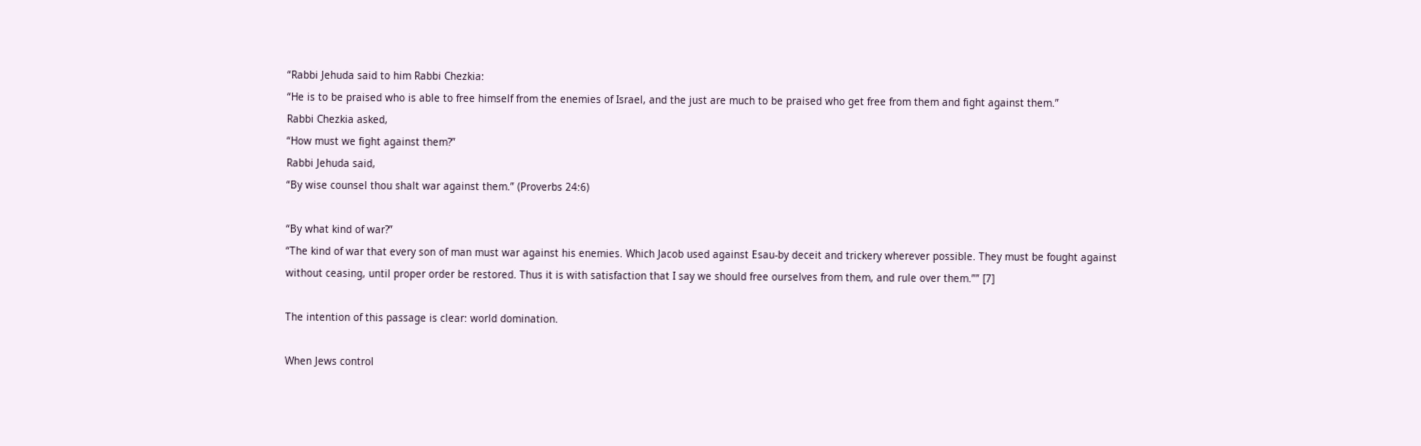“Rabbi Jehuda said to him Rabbi Chezkia:
“He is to be praised who is able to free himself from the enemies of Israel, and the just are much to be praised who get free from them and fight against them.”
Rabbi Chezkia asked,
“How must we fight against them?”
Rabbi Jehuda said,
“By wise counsel thou shalt war against them.” (Proverbs 24:6)

“By what kind of war?”
“The kind of war that every son of man must war against his enemies. Which Jacob used against Esau-by deceit and trickery wherever possible. They must be fought against without ceasing, until proper order be restored. Thus it is with satisfaction that I say we should free ourselves from them, and rule over them.”” [7]

The intention of this passage is clear: world domination.

When Jews control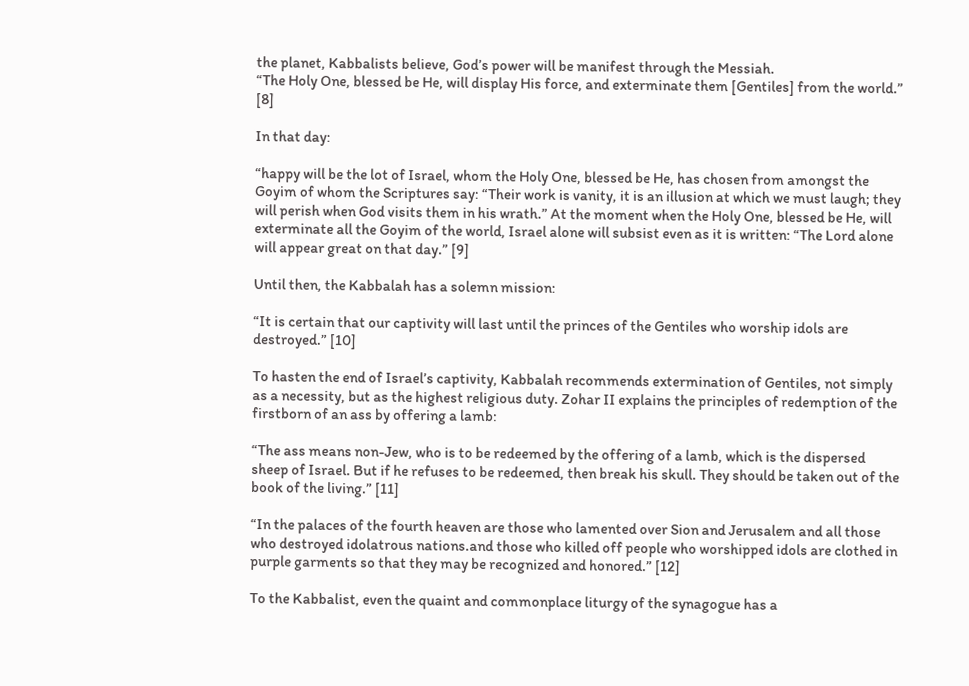the planet, Kabbalists believe, God’s power will be manifest through the Messiah.
“The Holy One, blessed be He, will display His force, and exterminate them [Gentiles] from the world.” [8]

In that day:

“happy will be the lot of Israel, whom the Holy One, blessed be He, has chosen from amongst the Goyim of whom the Scriptures say: “Their work is vanity, it is an illusion at which we must laugh; they will perish when God visits them in his wrath.” At the moment when the Holy One, blessed be He, will exterminate all the Goyim of the world, Israel alone will subsist even as it is written: “The Lord alone will appear great on that day.” [9]

Until then, the Kabbalah has a solemn mission:

“It is certain that our captivity will last until the princes of the Gentiles who worship idols are destroyed.” [10]

To hasten the end of Israel’s captivity, Kabbalah recommends extermination of Gentiles, not simply as a necessity, but as the highest religious duty. Zohar II explains the principles of redemption of the firstborn of an ass by offering a lamb:

“The ass means non-Jew, who is to be redeemed by the offering of a lamb, which is the dispersed sheep of Israel. But if he refuses to be redeemed, then break his skull. They should be taken out of the book of the living.” [11]

“In the palaces of the fourth heaven are those who lamented over Sion and Jerusalem and all those who destroyed idolatrous nations.and those who killed off people who worshipped idols are clothed in purple garments so that they may be recognized and honored.” [12]

To the Kabbalist, even the quaint and commonplace liturgy of the synagogue has a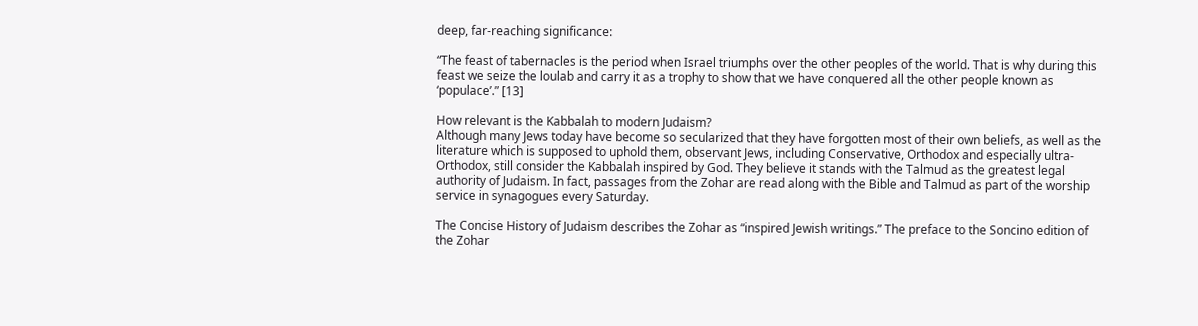deep, far-reaching significance:

“The feast of tabernacles is the period when Israel triumphs over the other peoples of the world. That is why during this feast we seize the loulab and carry it as a trophy to show that we have conquered all the other people known as ‘populace’.” [13]

How relevant is the Kabbalah to modern Judaism?
Although many Jews today have become so secularized that they have forgotten most of their own beliefs, as well as the literature which is supposed to uphold them, observant Jews, including Conservative, Orthodox and especially ultra-Orthodox, still consider the Kabbalah inspired by God. They believe it stands with the Talmud as the greatest legal authority of Judaism. In fact, passages from the Zohar are read along with the Bible and Talmud as part of the worship service in synagogues every Saturday.

The Concise History of Judaism describes the Zohar as “inspired Jewish writings.” The preface to the Soncino edition of the Zohar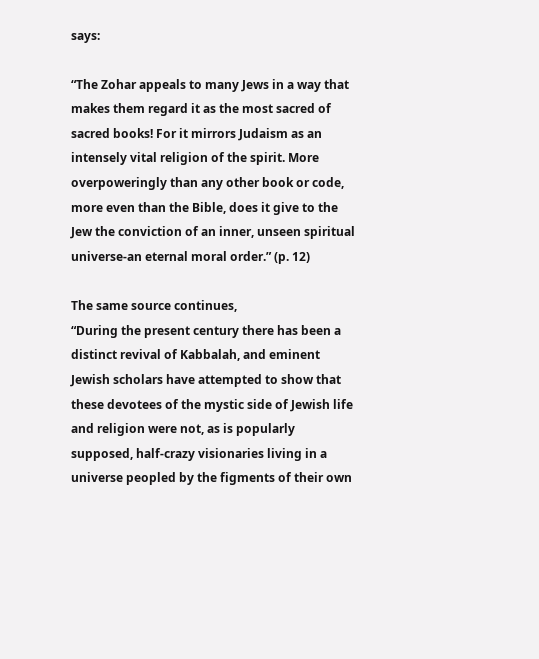says:

“The Zohar appeals to many Jews in a way that makes them regard it as the most sacred of sacred books! For it mirrors Judaism as an intensely vital religion of the spirit. More overpoweringly than any other book or code, more even than the Bible, does it give to the Jew the conviction of an inner, unseen spiritual universe-an eternal moral order.” (p. 12)

The same source continues,
“During the present century there has been a distinct revival of Kabbalah, and eminent Jewish scholars have attempted to show that these devotees of the mystic side of Jewish life and religion were not, as is popularly supposed, half-crazy visionaries living in a universe peopled by the figments of their own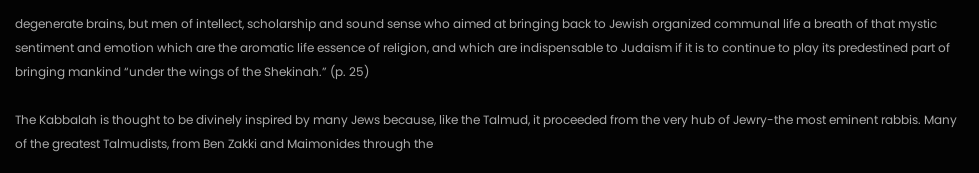degenerate brains, but men of intellect, scholarship and sound sense who aimed at bringing back to Jewish organized communal life a breath of that mystic sentiment and emotion which are the aromatic life essence of religion, and which are indispensable to Judaism if it is to continue to play its predestined part of bringing mankind “under the wings of the Shekinah.” (p. 25)

The Kabbalah is thought to be divinely inspired by many Jews because, like the Talmud, it proceeded from the very hub of Jewry-the most eminent rabbis. Many of the greatest Talmudists, from Ben Zakki and Maimonides through the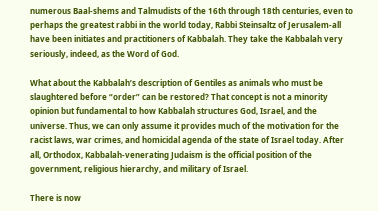numerous Baal-shems and Talmudists of the 16th through 18th centuries, even to perhaps the greatest rabbi in the world today, Rabbi Steinsaltz of Jerusalem-all have been initiates and practitioners of Kabbalah. They take the Kabbalah very seriously, indeed, as the Word of God.

What about the Kabbalah’s description of Gentiles as animals who must be slaughtered before “order” can be restored? That concept is not a minority opinion but fundamental to how Kabbalah structures God, Israel, and the universe. Thus, we can only assume it provides much of the motivation for the racist laws, war crimes, and homicidal agenda of the state of Israel today. After all, Orthodox, Kabbalah-venerating Judaism is the official position of the government, religious hierarchy, and military of Israel.

There is now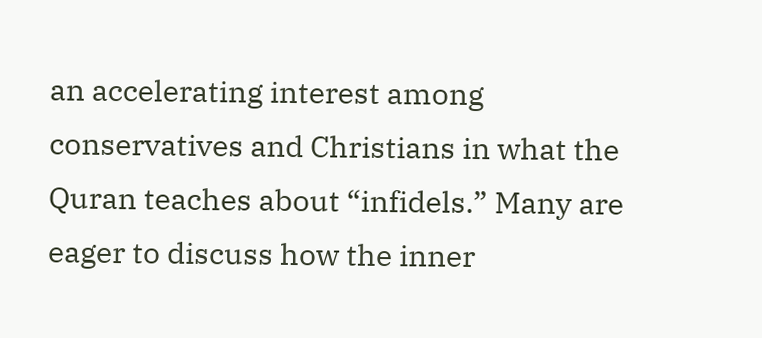an accelerating interest among conservatives and Christians in what the Quran teaches about “infidels.” Many are eager to discuss how the inner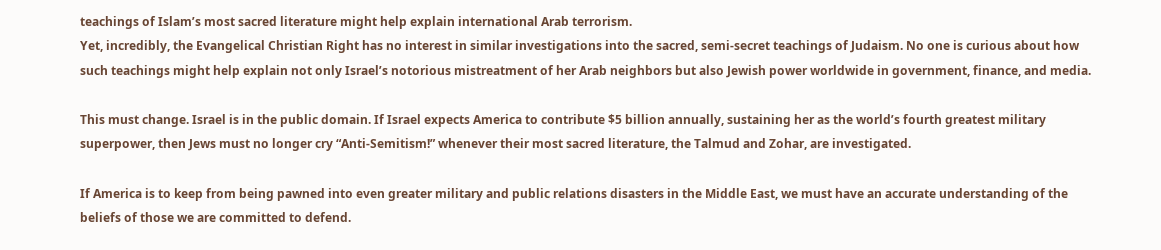teachings of Islam’s most sacred literature might help explain international Arab terrorism.
Yet, incredibly, the Evangelical Christian Right has no interest in similar investigations into the sacred, semi-secret teachings of Judaism. No one is curious about how such teachings might help explain not only Israel’s notorious mistreatment of her Arab neighbors but also Jewish power worldwide in government, finance, and media.

This must change. Israel is in the public domain. If Israel expects America to contribute $5 billion annually, sustaining her as the world’s fourth greatest military superpower, then Jews must no longer cry “Anti-Semitism!” whenever their most sacred literature, the Talmud and Zohar, are investigated.

If America is to keep from being pawned into even greater military and public relations disasters in the Middle East, we must have an accurate understanding of the beliefs of those we are committed to defend.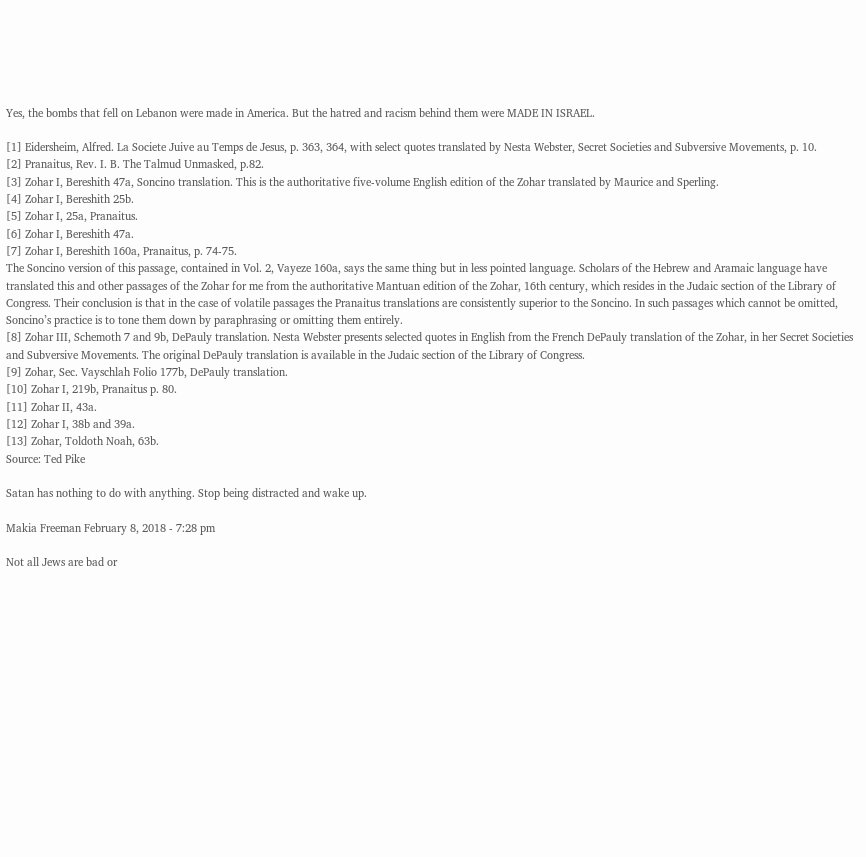Yes, the bombs that fell on Lebanon were made in America. But the hatred and racism behind them were MADE IN ISRAEL.

[1] Eidersheim, Alfred. La Societe Juive au Temps de Jesus, p. 363, 364, with select quotes translated by Nesta Webster, Secret Societies and Subversive Movements, p. 10.
[2] Pranaitus, Rev. I. B. The Talmud Unmasked, p.82.
[3] Zohar I, Bereshith 47a, Soncino translation. This is the authoritative five-volume English edition of the Zohar translated by Maurice and Sperling.
[4] Zohar I, Bereshith 25b.
[5] Zohar I, 25a, Pranaitus.
[6] Zohar I, Bereshith 47a.
[7] Zohar I, Bereshith 160a, Pranaitus, p. 74-75.
The Soncino version of this passage, contained in Vol. 2, Vayeze 160a, says the same thing but in less pointed language. Scholars of the Hebrew and Aramaic language have translated this and other passages of the Zohar for me from the authoritative Mantuan edition of the Zohar, 16th century, which resides in the Judaic section of the Library of Congress. Their conclusion is that in the case of volatile passages the Pranaitus translations are consistently superior to the Soncino. In such passages which cannot be omitted, Soncino’s practice is to tone them down by paraphrasing or omitting them entirely.
[8] Zohar III, Schemoth 7 and 9b, DePauly translation. Nesta Webster presents selected quotes in English from the French DePauly translation of the Zohar, in her Secret Societies and Subversive Movements. The original DePauly translation is available in the Judaic section of the Library of Congress.
[9] Zohar, Sec. Vayschlah Folio 177b, DePauly translation.
[10] Zohar I, 219b, Pranaitus p. 80.
[11] Zohar II, 43a.
[12] Zohar I, 38b and 39a.
[13] Zohar, Toldoth Noah, 63b.
Source: Ted Pike

Satan has nothing to do with anything. Stop being distracted and wake up.

Makia Freeman February 8, 2018 - 7:28 pm

Not all Jews are bad or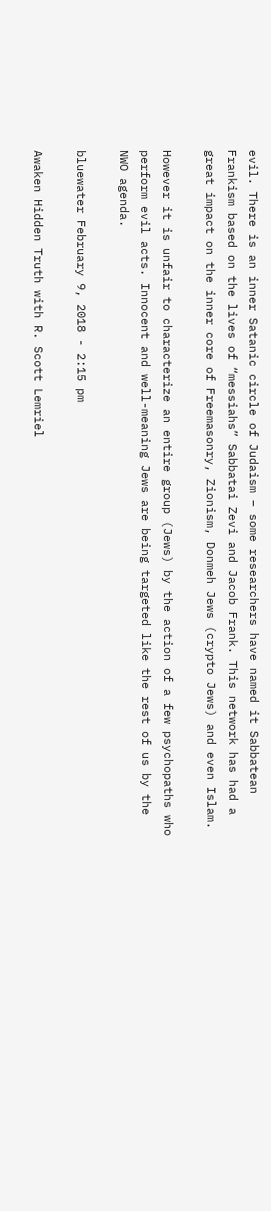evil. There is an inner Satanic circle of Judaism – some researchers have named it Sabbatean Frankism based on the lives of “messiahs” Sabbatai Zevi and Jacob Frank. This network has had a great impact on the inner core of Freemasonry, Zionism, Donmeh Jews (crypto Jews) and even Islam.

However it is unfair to characterize an entire group (Jews) by the action of a few psychopaths who perform evil acts. Innocent and well-meaning Jews are being targeted like the rest of us by the NWO agenda.

bluewater February 9, 2018 - 2:15 pm

Awaken Hidden Truth with R. Scott Lemriel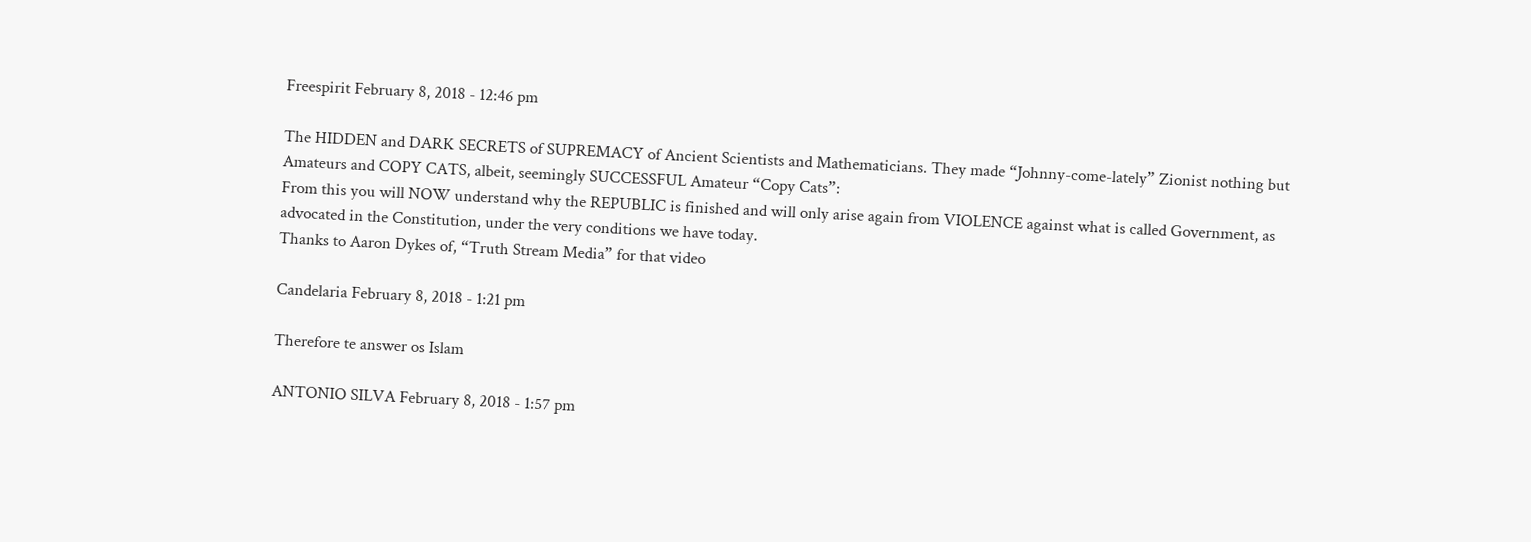Freespirit February 8, 2018 - 12:46 pm

The HIDDEN and DARK SECRETS of SUPREMACY of Ancient Scientists and Mathematicians. They made “Johnny-come-lately” Zionist nothing but Amateurs and COPY CATS, albeit, seemingly SUCCESSFUL Amateur “Copy Cats”:
From this you will NOW understand why the REPUBLIC is finished and will only arise again from VIOLENCE against what is called Government, as advocated in the Constitution, under the very conditions we have today.
Thanks to Aaron Dykes of, “Truth Stream Media” for that video

Candelaria February 8, 2018 - 1:21 pm

Therefore te answer os Islam

ANTONIO SILVA February 8, 2018 - 1:57 pm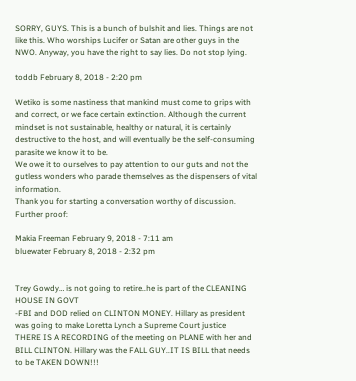SORRY, GUYS. This is a bunch of bulshit and lies. Things are not like this. Who worships Lucifer or Satan are other guys in the NWO. Anyway, you have the right to say lies. Do not stop lying.

toddb February 8, 2018 - 2:20 pm

Wetiko is some nastiness that mankind must come to grips with and correct, or we face certain extinction. Although the current mindset is not sustainable, healthy or natural, it is certainly destructive to the host, and will eventually be the self-consuming parasite we know it to be.
We owe it to ourselves to pay attention to our guts and not the gutless wonders who parade themselves as the dispensers of vital information.
Thank you for starting a conversation worthy of discussion. Further proof:

Makia Freeman February 9, 2018 - 7:11 am
bluewater February 8, 2018 - 2:32 pm


Trey Gowdy… is not going to retire..he is part of the CLEANING HOUSE IN GOVT
-FBI and DOD relied on CLINTON MONEY. Hillary as president was going to make Loretta Lynch a Supreme Court justice
THERE IS A RECORDING of the meeting on PLANE with her and BILL CLINTON. Hillary was the FALL GUY..IT IS BILL that needs to be TAKEN DOWN!!!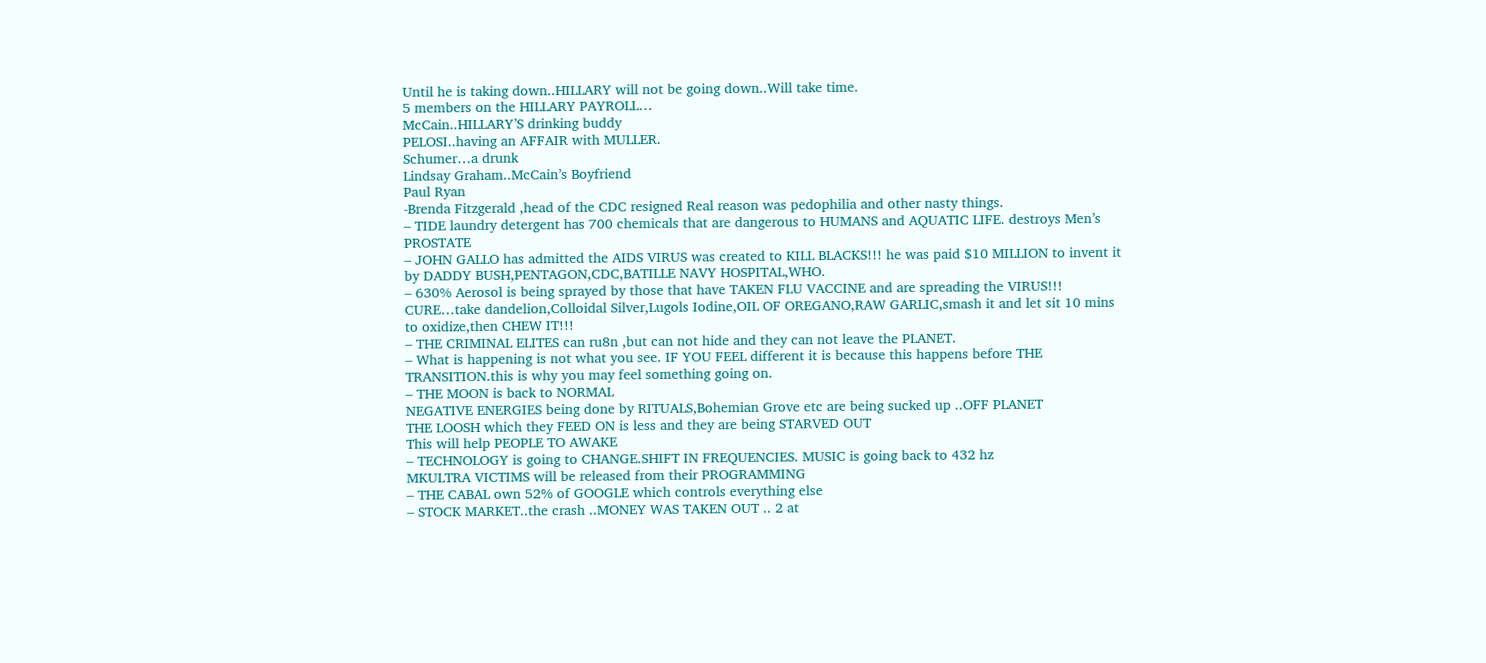Until he is taking down..HILLARY will not be going down..Will take time.
5 members on the HILLARY PAYROLL…
McCain..HILLARY’S drinking buddy
PELOSI..having an AFFAIR with MULLER.
Schumer…a drunk
Lindsay Graham..McCain’s Boyfriend
Paul Ryan
-Brenda Fitzgerald ,head of the CDC resigned Real reason was pedophilia and other nasty things.
– TIDE laundry detergent has 700 chemicals that are dangerous to HUMANS and AQUATIC LIFE. destroys Men’s PROSTATE
– JOHN GALLO has admitted the AIDS VIRUS was created to KILL BLACKS!!! he was paid $10 MILLION to invent it by DADDY BUSH,PENTAGON,CDC,BATILLE NAVY HOSPITAL,WHO.
– 630% Aerosol is being sprayed by those that have TAKEN FLU VACCINE and are spreading the VIRUS!!!
CURE…take dandelion,Colloidal Silver,Lugols Iodine,OIL OF OREGANO,RAW GARLIC,smash it and let sit 10 mins to oxidize,then CHEW IT!!!
– THE CRIMINAL ELITES can ru8n ,but can not hide and they can not leave the PLANET.
– What is happening is not what you see. IF YOU FEEL different it is because this happens before THE TRANSITION.this is why you may feel something going on.
– THE MOON is back to NORMAL
NEGATIVE ENERGIES being done by RITUALS,Bohemian Grove etc are being sucked up ..OFF PLANET
THE LOOSH which they FEED ON is less and they are being STARVED OUT
This will help PEOPLE TO AWAKE
– TECHNOLOGY is going to CHANGE.SHIFT IN FREQUENCIES. MUSIC is going back to 432 hz
MKULTRA VICTIMS will be released from their PROGRAMMING
– THE CABAL own 52% of GOOGLE which controls everything else
– STOCK MARKET..the crash ..MONEY WAS TAKEN OUT .. 2 at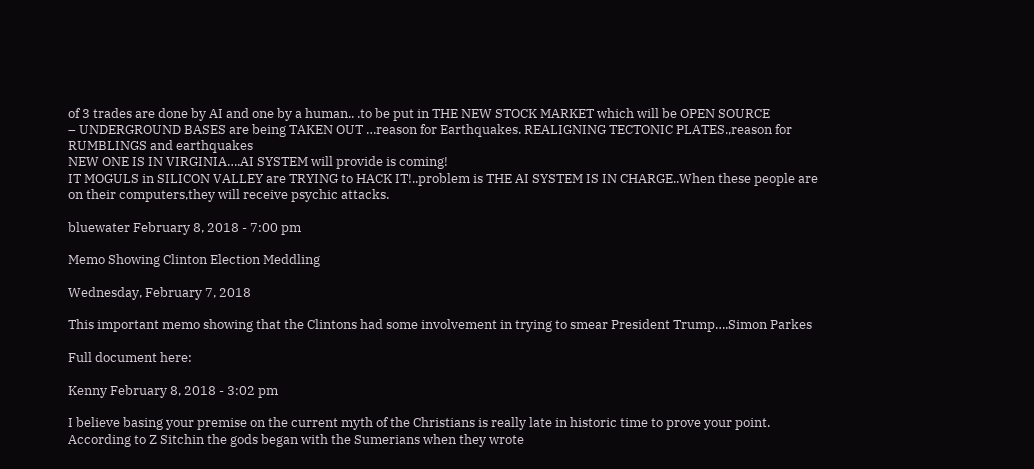of 3 trades are done by AI and one by a human.. .to be put in THE NEW STOCK MARKET which will be OPEN SOURCE
– UNDERGROUND BASES are being TAKEN OUT …reason for Earthquakes. REALIGNING TECTONIC PLATES.,reason for RUMBLINGS and earthquakes
NEW ONE IS IN VIRGINIA….AI SYSTEM will provide is coming!
IT MOGULS in SILICON VALLEY are TRYING to HACK IT!..problem is THE AI SYSTEM IS IN CHARGE..When these people are on their computers,they will receive psychic attacks.

bluewater February 8, 2018 - 7:00 pm

Memo Showing Clinton Election Meddling

Wednesday, February 7, 2018

This important memo showing that the Clintons had some involvement in trying to smear President Trump….Simon Parkes

Full document here:

Kenny February 8, 2018 - 3:02 pm

I believe basing your premise on the current myth of the Christians is really late in historic time to prove your point. According to Z Sitchin the gods began with the Sumerians when they wrote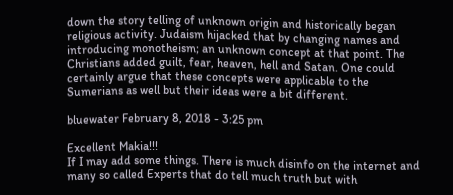down the story telling of unknown origin and historically began religious activity. Judaism hijacked that by changing names and introducing monotheism; an unknown concept at that point. The Christians added guilt, fear, heaven, hell and Satan. One could certainly argue that these concepts were applicable to the Sumerians as well but their ideas were a bit different.

bluewater February 8, 2018 - 3:25 pm

Excellent Makia!!!
If I may add some things. There is much disinfo on the internet and many so called Experts that do tell much truth but with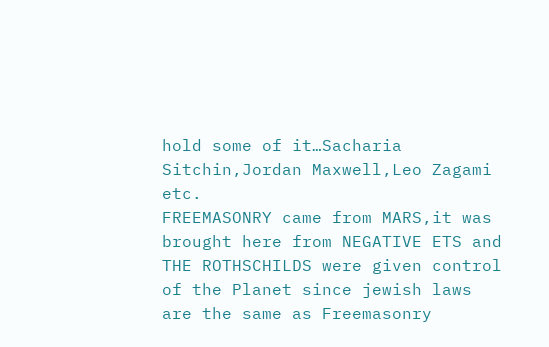hold some of it…Sacharia Sitchin,Jordan Maxwell,Leo Zagami etc.
FREEMASONRY came from MARS,it was brought here from NEGATIVE ETS and THE ROTHSCHILDS were given control of the Planet since jewish laws are the same as Freemasonry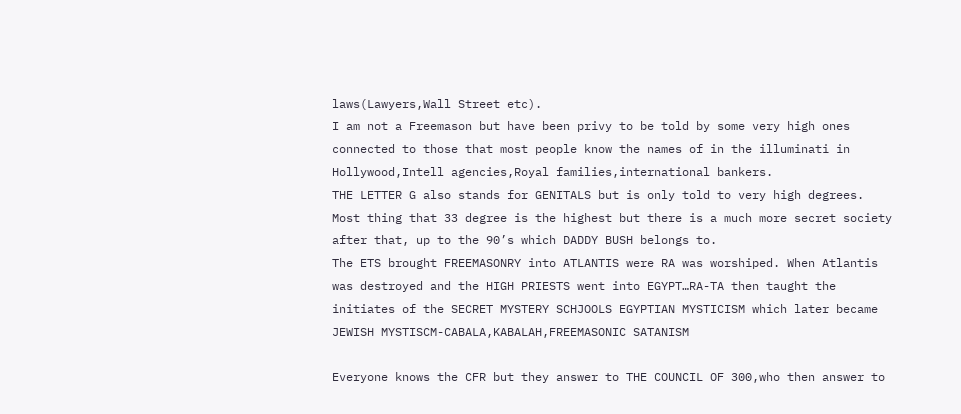laws(Lawyers,Wall Street etc).
I am not a Freemason but have been privy to be told by some very high ones connected to those that most people know the names of in the illuminati in Hollywood,Intell agencies,Royal families,international bankers.
THE LETTER G also stands for GENITALS but is only told to very high degrees. Most thing that 33 degree is the highest but there is a much more secret society after that, up to the 90’s which DADDY BUSH belongs to.
The ETS brought FREEMASONRY into ATLANTIS were RA was worshiped. When Atlantis was destroyed and the HIGH PRIESTS went into EGYPT…RA-TA then taught the initiates of the SECRET MYSTERY SCHJOOLS EGYPTIAN MYSTICISM which later became JEWISH MYSTISCM-CABALA,KABALAH,FREEMASONIC SATANISM

Everyone knows the CFR but they answer to THE COUNCIL OF 300,who then answer to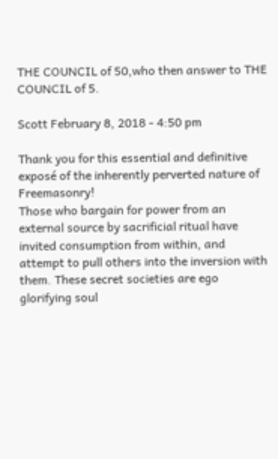THE COUNCIL of 50,who then answer to THE COUNCIL of 5.

Scott February 8, 2018 - 4:50 pm

Thank you for this essential and definitive exposé of the inherently perverted nature of Freemasonry!
Those who bargain for power from an external source by sacrificial ritual have invited consumption from within, and attempt to pull others into the inversion with them. These secret societies are ego glorifying soul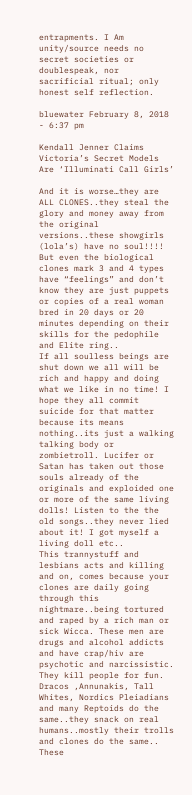entrapments. I Am unity/source needs no secret societies or doublespeak, nor sacrificial ritual; only honest self reflection.

bluewater February 8, 2018 - 6:37 pm

Kendall Jenner Claims Victoria’s Secret Models Are ‘Illuminati Call Girls’

And it is worse…they are ALL CLONES..they steal the glory and money away from the original versions..these showgirls (lola’s) have no soul!!!! But even the biological clones mark 3 and 4 types have “feelings” and don’t know they are just puppets or copies of a real woman bred in 20 days or 20 minutes depending on their skills for the pedophile and Elite ring..
If all soulless beings are shut down we all will be rich and happy and doing what we like in no time! I hope they all commit suicide for that matter because its means nothing..its just a walking talking body or zombietroll. Lucifer or Satan has taken out those souls already of the originals and exploided one or more of the same living dolls! Listen to the the old songs..they never lied about it! I got myself a living doll etc..
This trannystuff and lesbians acts and killing and on, comes because your clones are daily going through this nightmare..being tortured and raped by a rich man or sick Wicca. These men are drugs and alcohol addicts and have crap/hiv are psychotic and narcissistic. They kill people for fun. Dracos ,Annunakis, Tall Whites, Nordics Pleiadians and many Reptoids do the same..they snack on real humans..mostly their trolls and clones do the same..
These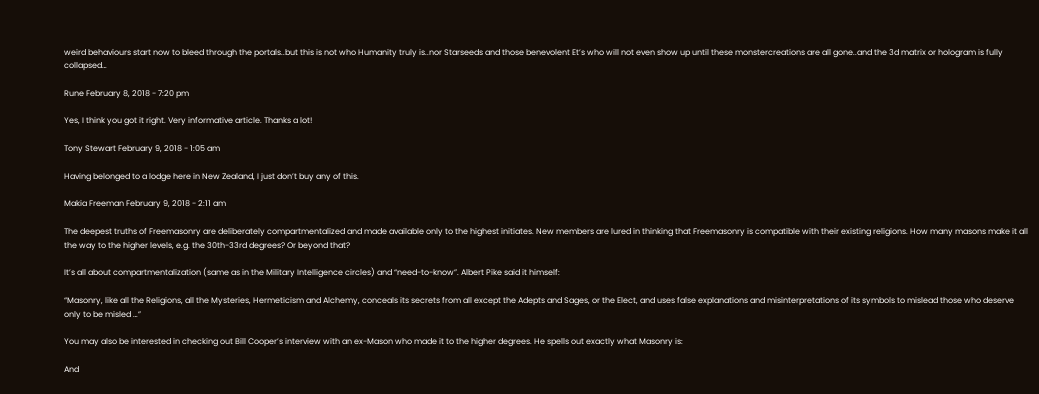weird behaviours start now to bleed through the portals..but this is not who Humanity truly is..nor Starseeds and those benevolent Et’s who will not even show up until these monstercreations are all gone..and the 3d matrix or hologram is fully collapsed…

Rune February 8, 2018 - 7:20 pm

Yes, I think you got it right. Very informative article. Thanks a lot!

Tony Stewart February 9, 2018 - 1:05 am

Having belonged to a lodge here in New Zealand, I just don’t buy any of this.

Makia Freeman February 9, 2018 - 2:11 am

The deepest truths of Freemasonry are deliberately compartmentalized and made available only to the highest initiates. New members are lured in thinking that Freemasonry is compatible with their existing religions. How many masons make it all the way to the higher levels, e.g. the 30th-33rd degrees? Or beyond that?

It’s all about compartmentalization (same as in the Military Intelligence circles) and “need-to-know”. Albert Pike said it himself:

“Masonry, like all the Religions, all the Mysteries, Hermeticism and Alchemy, conceals its secrets from all except the Adepts and Sages, or the Elect, and uses false explanations and misinterpretations of its symbols to mislead those who deserve only to be misled …”

You may also be interested in checking out Bill Cooper’s interview with an ex-Mason who made it to the higher degrees. He spells out exactly what Masonry is:

And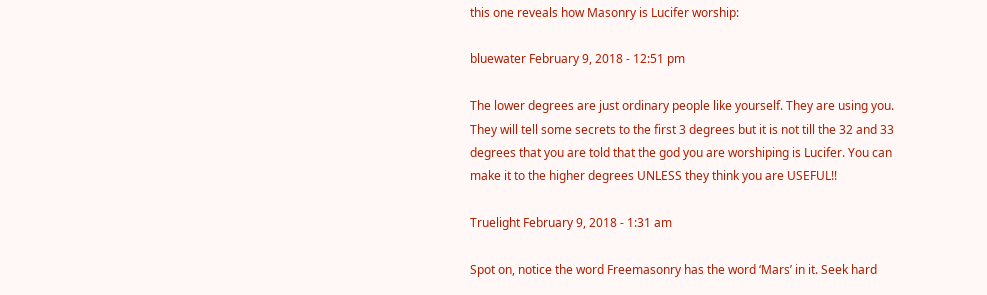this one reveals how Masonry is Lucifer worship:

bluewater February 9, 2018 - 12:51 pm

The lower degrees are just ordinary people like yourself. They are using you. They will tell some secrets to the first 3 degrees but it is not till the 32 and 33 degrees that you are told that the god you are worshiping is Lucifer. You can make it to the higher degrees UNLESS they think you are USEFUL!!

Truelight February 9, 2018 - 1:31 am

Spot on, notice the word Freemasonry has the word ‘Mars’ in it. Seek hard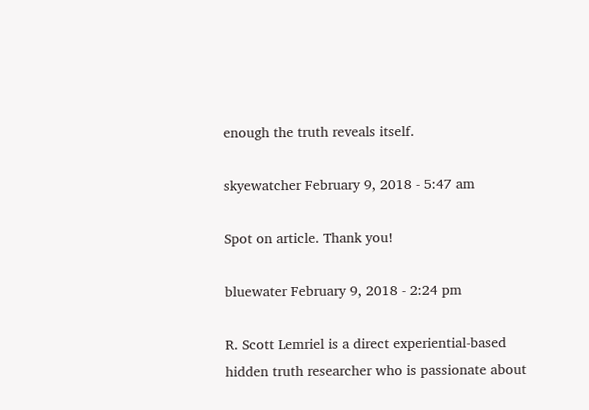enough the truth reveals itself.

skyewatcher February 9, 2018 - 5:47 am

Spot on article. Thank you!

bluewater February 9, 2018 - 2:24 pm

R. Scott Lemriel is a direct experiential-based hidden truth researcher who is passionate about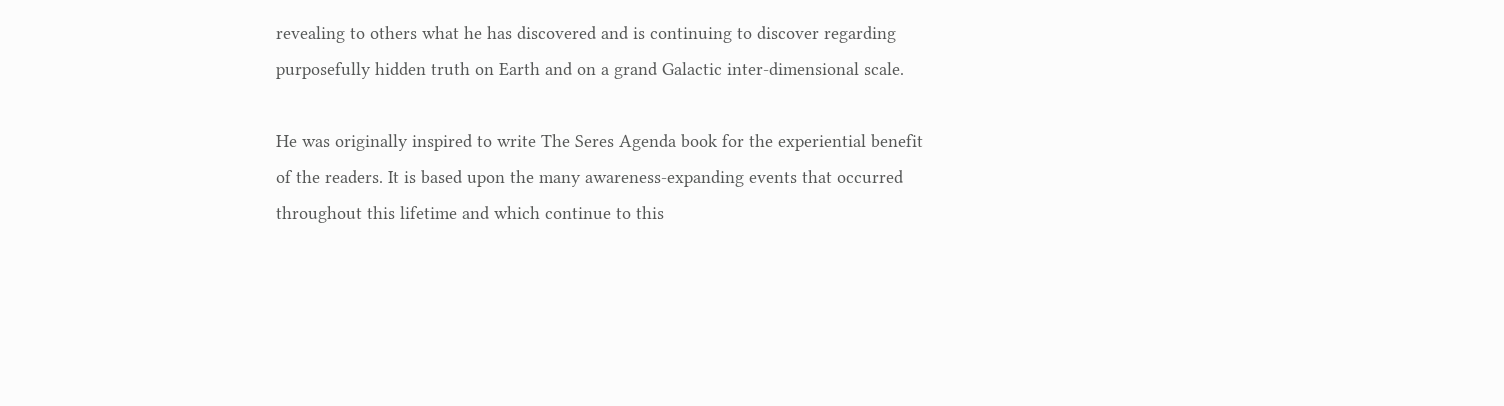revealing to others what he has discovered and is continuing to discover regarding purposefully hidden truth on Earth and on a grand Galactic inter-dimensional scale.

He was originally inspired to write The Seres Agenda book for the experiential benefit of the readers. It is based upon the many awareness-expanding events that occurred throughout this lifetime and which continue to this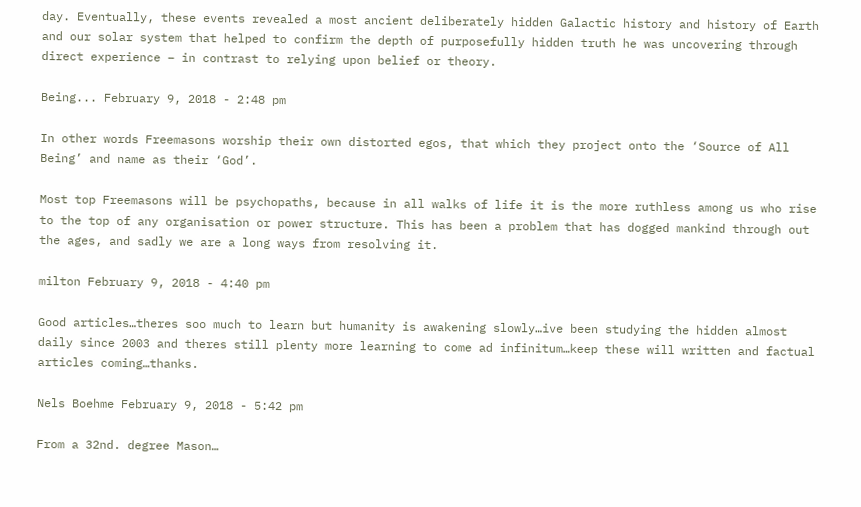day. Eventually, these events revealed a most ancient deliberately hidden Galactic history and history of Earth and our solar system that helped to confirm the depth of purposefully hidden truth he was uncovering through direct experience – in contrast to relying upon belief or theory.

Being... February 9, 2018 - 2:48 pm

In other words Freemasons worship their own distorted egos, that which they project onto the ‘Source of All Being’ and name as their ‘God’.

Most top Freemasons will be psychopaths, because in all walks of life it is the more ruthless among us who rise to the top of any organisation or power structure. This has been a problem that has dogged mankind through out the ages, and sadly we are a long ways from resolving it.

milton February 9, 2018 - 4:40 pm

Good articles…theres soo much to learn but humanity is awakening slowly…ive been studying the hidden almost daily since 2003 and theres still plenty more learning to come ad infinitum…keep these will written and factual articles coming…thanks.

Nels Boehme February 9, 2018 - 5:42 pm

From a 32nd. degree Mason…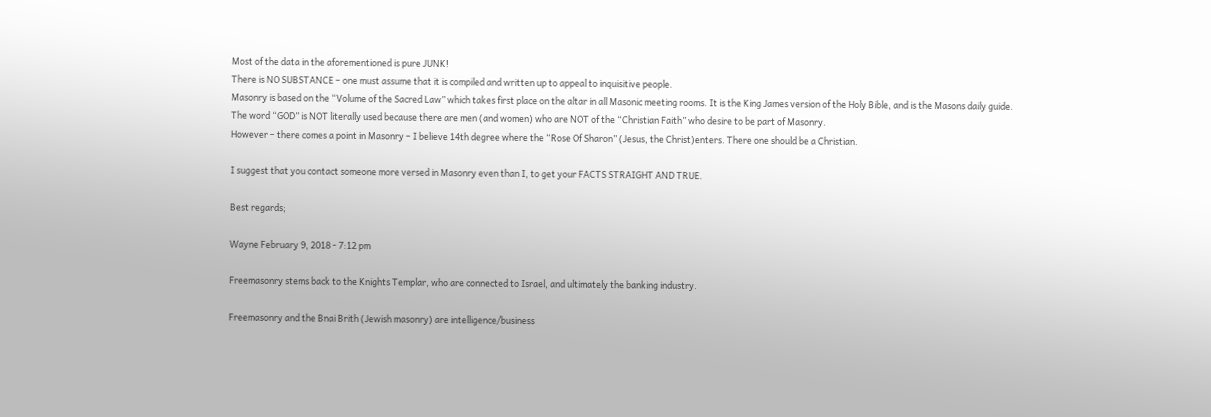Most of the data in the aforementioned is pure JUNK!
There is NO SUBSTANCE – one must assume that it is compiled and written up to appeal to inquisitive people.
Masonry is based on the “Volume of the Sacred Law” which takes first place on the altar in all Masonic meeting rooms. It is the King James version of the Holy Bible, and is the Masons daily guide.
The word “GOD” is NOT literally used because there are men (and women) who are NOT of the “Christian Faith” who desire to be part of Masonry.
However – there comes a point in Masonry – I believe 14th degree where the “Rose Of Sharon” (Jesus, the Christ)enters. There one should be a Christian.

I suggest that you contact someone more versed in Masonry even than I, to get your FACTS STRAIGHT AND TRUE.

Best regards;

Wayne February 9, 2018 - 7:12 pm

Freemasonry stems back to the Knights Templar, who are connected to Israel, and ultimately the banking industry.

Freemasonry and the Bnai Brith (Jewish masonry) are intelligence/business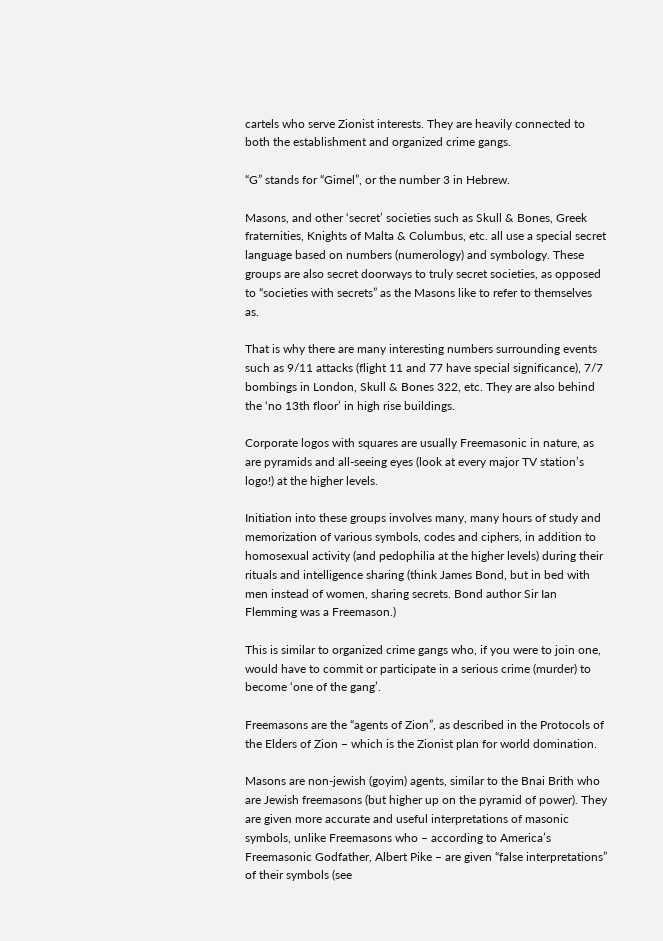cartels who serve Zionist interests. They are heavily connected to both the establishment and organized crime gangs.

“G” stands for “Gimel”, or the number 3 in Hebrew.

Masons, and other ‘secret’ societies such as Skull & Bones, Greek fraternities, Knights of Malta & Columbus, etc. all use a special secret language based on numbers (numerology) and symbology. These groups are also secret doorways to truly secret societies, as opposed to “societies with secrets” as the Masons like to refer to themselves as.

That is why there are many interesting numbers surrounding events such as 9/11 attacks (flight 11 and 77 have special significance), 7/7 bombings in London, Skull & Bones 322, etc. They are also behind the ‘no 13th floor’ in high rise buildings.

Corporate logos with squares are usually Freemasonic in nature, as are pyramids and all-seeing eyes (look at every major TV station’s logo!) at the higher levels.

Initiation into these groups involves many, many hours of study and memorization of various symbols, codes and ciphers, in addition to homosexual activity (and pedophilia at the higher levels) during their rituals and intelligence sharing (think James Bond, but in bed with men instead of women, sharing secrets. Bond author Sir Ian Flemming was a Freemason.)

This is similar to organized crime gangs who, if you were to join one, would have to commit or participate in a serious crime (murder) to become ‘one of the gang’.

Freemasons are the “agents of Zion”, as described in the Protocols of the Elders of Zion – which is the Zionist plan for world domination.

Masons are non-jewish (goyim) agents, similar to the Bnai Brith who are Jewish freemasons (but higher up on the pyramid of power). They are given more accurate and useful interpretations of masonic symbols, unlike Freemasons who – according to America’s Freemasonic Godfather, Albert Pike – are given “false interpretations” of their symbols (see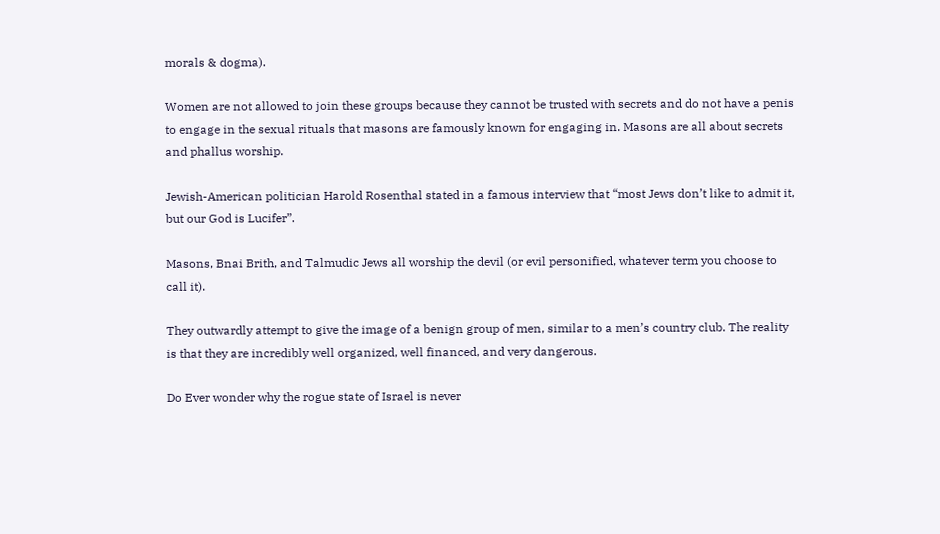morals & dogma).

Women are not allowed to join these groups because they cannot be trusted with secrets and do not have a penis to engage in the sexual rituals that masons are famously known for engaging in. Masons are all about secrets and phallus worship.

Jewish-American politician Harold Rosenthal stated in a famous interview that “most Jews don’t like to admit it, but our God is Lucifer”.

Masons, Bnai Brith, and Talmudic Jews all worship the devil (or evil personified, whatever term you choose to call it).

They outwardly attempt to give the image of a benign group of men, similar to a men’s country club. The reality is that they are incredibly well organized, well financed, and very dangerous.

Do Ever wonder why the rogue state of Israel is never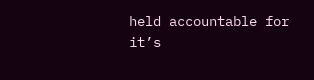held accountable for it’s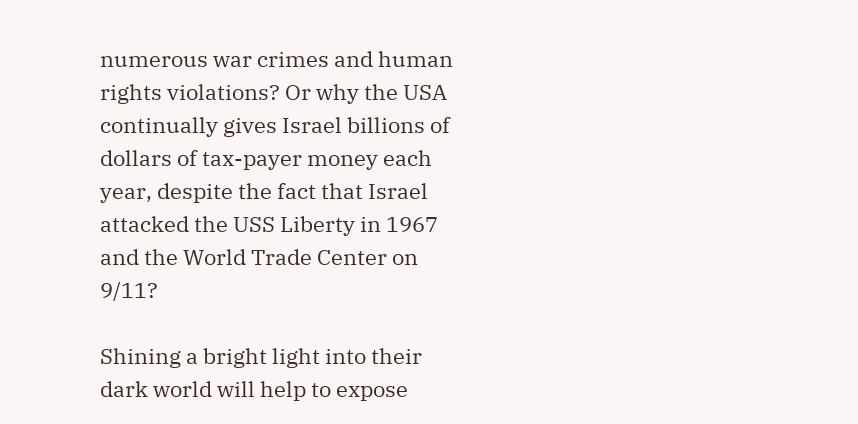numerous war crimes and human rights violations? Or why the USA continually gives Israel billions of dollars of tax-payer money each year, despite the fact that Israel attacked the USS Liberty in 1967 and the World Trade Center on 9/11?

Shining a bright light into their dark world will help to expose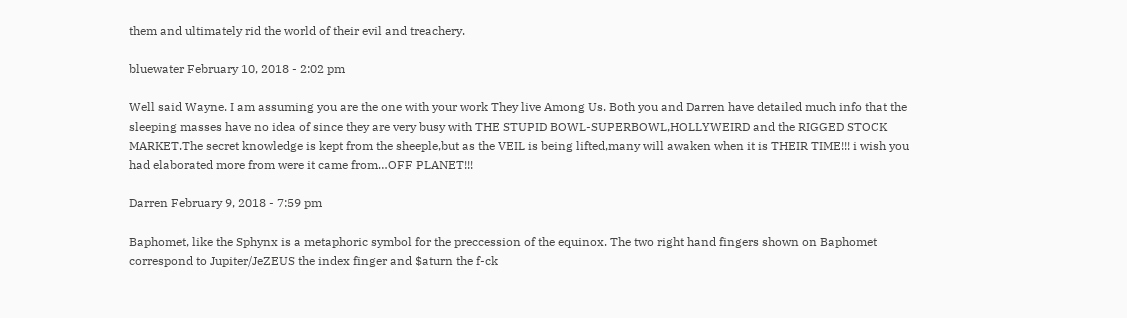them and ultimately rid the world of their evil and treachery.

bluewater February 10, 2018 - 2:02 pm

Well said Wayne. I am assuming you are the one with your work They live Among Us. Both you and Darren have detailed much info that the sleeping masses have no idea of since they are very busy with THE STUPID BOWL-SUPERBOWL,HOLLYWEIRD and the RIGGED STOCK MARKET.The secret knowledge is kept from the sheeple,but as the VEIL is being lifted,many will awaken when it is THEIR TIME!!! i wish you had elaborated more from were it came from…OFF PLANET!!!

Darren February 9, 2018 - 7:59 pm

Baphomet, like the Sphynx is a metaphoric symbol for the preccession of the equinox. The two right hand fingers shown on Baphomet correspond to Jupiter/JeZEUS the index finger and $aturn the f-ck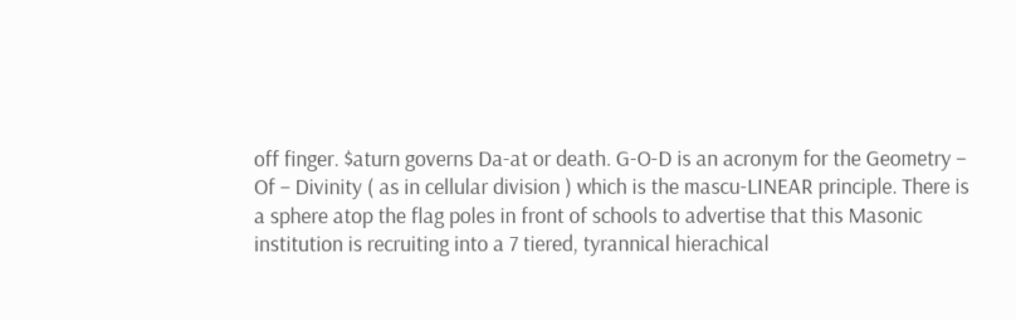off finger. $aturn governs Da-at or death. G-O-D is an acronym for the Geometry – Of – Divinity ( as in cellular division ) which is the mascu-LINEAR principle. There is a sphere atop the flag poles in front of schools to advertise that this Masonic institution is recruiting into a 7 tiered, tyrannical hierachical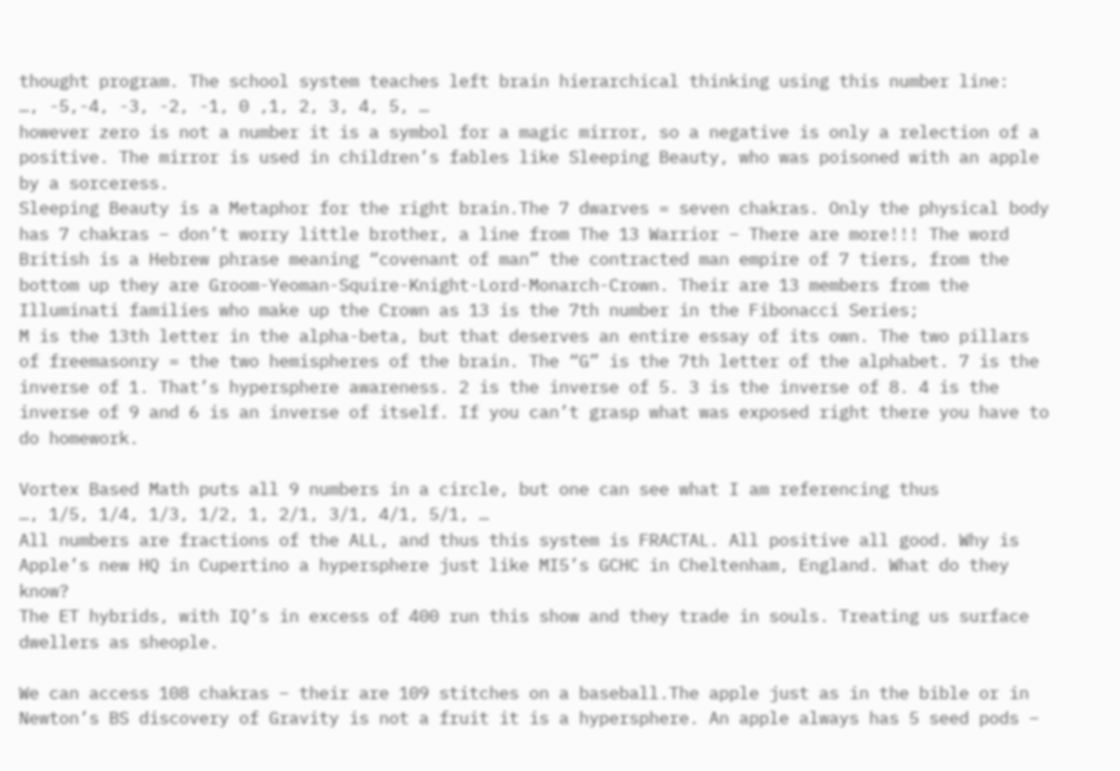thought program. The school system teaches left brain hierarchical thinking using this number line:
…, -5,-4, -3, -2, -1, 0 ,1, 2, 3, 4, 5, …
however zero is not a number it is a symbol for a magic mirror, so a negative is only a relection of a positive. The mirror is used in children’s fables like Sleeping Beauty, who was poisoned with an apple by a sorceress.
Sleeping Beauty is a Metaphor for the right brain.The 7 dwarves = seven chakras. Only the physical body has 7 chakras – don’t worry little brother, a line from The 13 Warrior – There are more!!! The word British is a Hebrew phrase meaning “covenant of man” the contracted man empire of 7 tiers, from the bottom up they are Groom-Yeoman-Squire-Knight-Lord-Monarch-Crown. Their are 13 members from the Illuminati families who make up the Crown as 13 is the 7th number in the Fibonacci Series;
M is the 13th letter in the alpha-beta, but that deserves an entire essay of its own. The two pillars of freemasonry = the two hemispheres of the brain. The “G” is the 7th letter of the alphabet. 7 is the inverse of 1. That’s hypersphere awareness. 2 is the inverse of 5. 3 is the inverse of 8. 4 is the inverse of 9 and 6 is an inverse of itself. If you can’t grasp what was exposed right there you have to do homework.

Vortex Based Math puts all 9 numbers in a circle, but one can see what I am referencing thus
…, 1/5, 1/4, 1/3, 1/2, 1, 2/1, 3/1, 4/1, 5/1, …
All numbers are fractions of the ALL, and thus this system is FRACTAL. All positive all good. Why is Apple’s new HQ in Cupertino a hypersphere just like MI5’s GCHC in Cheltenham, England. What do they know?
The ET hybrids, with IQ’s in excess of 400 run this show and they trade in souls. Treating us surface dwellers as sheople.

We can access 108 chakras – their are 109 stitches on a baseball.The apple just as in the bible or in Newton’s BS discovery of Gravity is not a fruit it is a hypersphere. An apple always has 5 seed pods –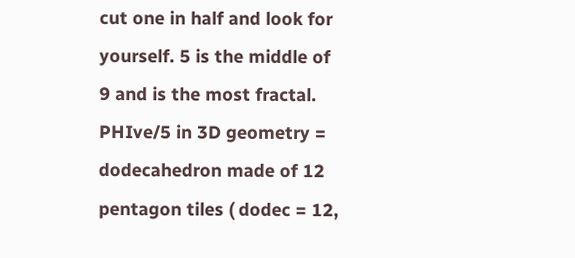cut one in half and look for yourself. 5 is the middle of 9 and is the most fractal. PHIve/5 in 3D geometry = dodecahedron made of 12 pentagon tiles ( dodec = 12,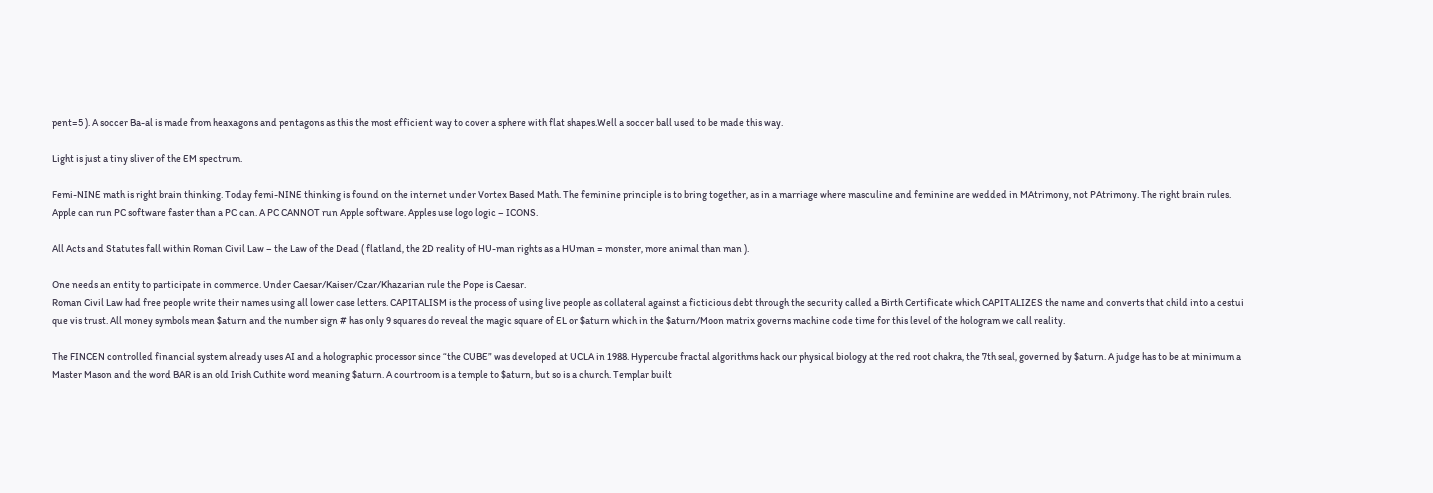pent=5 ). A soccer Ba-al is made from heaxagons and pentagons as this the most efficient way to cover a sphere with flat shapes.Well a soccer ball used to be made this way.

Light is just a tiny sliver of the EM spectrum.

Femi-NINE math is right brain thinking. Today femi-NINE thinking is found on the internet under Vortex Based Math. The feminine principle is to bring together, as in a marriage where masculine and feminine are wedded in MAtrimony, not PAtrimony. The right brain rules. Apple can run PC software faster than a PC can. A PC CANNOT run Apple software. Apples use logo logic – ICONS.

All Acts and Statutes fall within Roman Civil Law – the Law of the Dead ( flatland, the 2D reality of HU-man rights as a HUman = monster, more animal than man ).

One needs an entity to participate in commerce. Under Caesar/Kaiser/Czar/Khazarian rule the Pope is Caesar.
Roman Civil Law had free people write their names using all lower case letters. CAPITALISM is the process of using live people as collateral against a ficticious debt through the security called a Birth Certificate which CAPITALIZES the name and converts that child into a cestui que vis trust. All money symbols mean $aturn and the number sign # has only 9 squares do reveal the magic square of EL or $aturn which in the $aturn/Moon matrix governs machine code time for this level of the hologram we call reality.

The FINCEN controlled financial system already uses AI and a holographic processor since “the CUBE” was developed at UCLA in 1988. Hypercube fractal algorithms hack our physical biology at the red root chakra, the 7th seal, governed by $aturn. A judge has to be at minimum a Master Mason and the word BAR is an old Irish Cuthite word meaning $aturn. A courtroom is a temple to $aturn, but so is a church. Templar built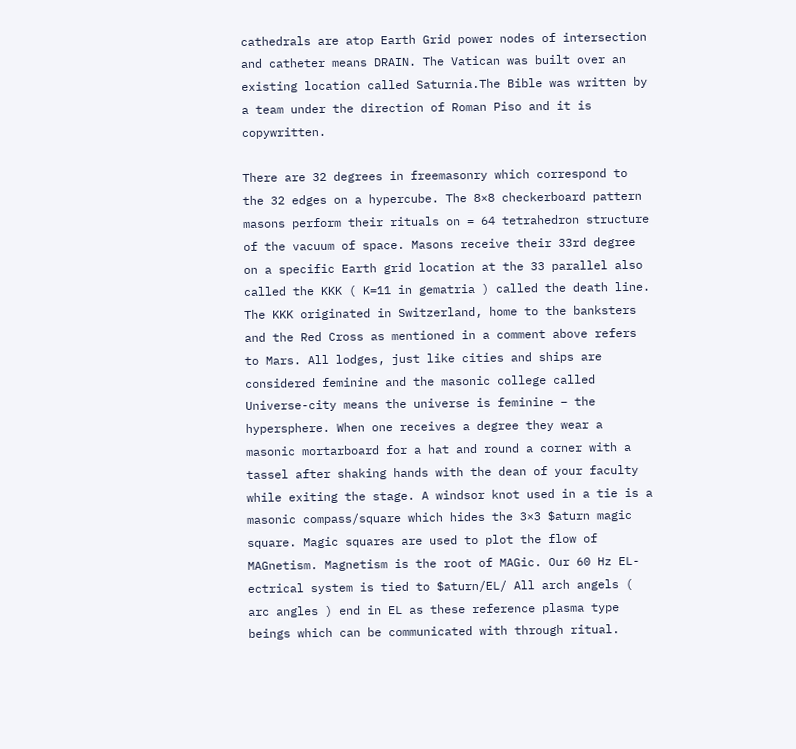cathedrals are atop Earth Grid power nodes of intersection and catheter means DRAIN. The Vatican was built over an existing location called Saturnia.The Bible was written by a team under the direction of Roman Piso and it is copywritten.

There are 32 degrees in freemasonry which correspond to the 32 edges on a hypercube. The 8×8 checkerboard pattern masons perform their rituals on = 64 tetrahedron structure of the vacuum of space. Masons receive their 33rd degree on a specific Earth grid location at the 33 parallel also called the KKK ( K=11 in gematria ) called the death line. The KKK originated in Switzerland, home to the banksters and the Red Cross as mentioned in a comment above refers to Mars. All lodges, just like cities and ships are considered feminine and the masonic college called Universe-city means the universe is feminine – the hypersphere. When one receives a degree they wear a masonic mortarboard for a hat and round a corner with a tassel after shaking hands with the dean of your faculty while exiting the stage. A windsor knot used in a tie is a masonic compass/square which hides the 3×3 $aturn magic square. Magic squares are used to plot the flow of MAGnetism. Magnetism is the root of MAGic. Our 60 Hz EL-ectrical system is tied to $aturn/EL/ All arch angels ( arc angles ) end in EL as these reference plasma type beings which can be communicated with through ritual.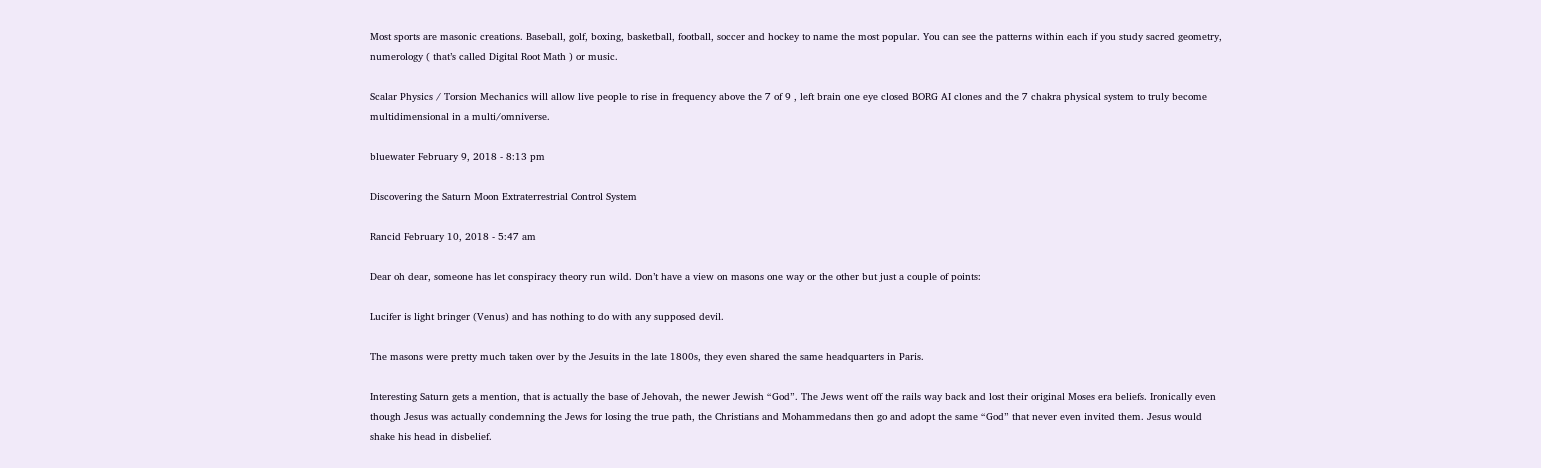Most sports are masonic creations. Baseball, golf, boxing, basketball, football, soccer and hockey to name the most popular. You can see the patterns within each if you study sacred geometry, numerology ( that’s called Digital Root Math ) or music.

Scalar Physics / Torsion Mechanics will allow live people to rise in frequency above the 7 of 9 , left brain one eye closed BORG AI clones and the 7 chakra physical system to truly become multidimensional in a multi/omniverse.

bluewater February 9, 2018 - 8:13 pm

Discovering the Saturn Moon Extraterrestrial Control System

Rancid February 10, 2018 - 5:47 am

Dear oh dear, someone has let conspiracy theory run wild. Don’t have a view on masons one way or the other but just a couple of points:

Lucifer is light bringer (Venus) and has nothing to do with any supposed devil.

The masons were pretty much taken over by the Jesuits in the late 1800s, they even shared the same headquarters in Paris.

Interesting Saturn gets a mention, that is actually the base of Jehovah, the newer Jewish “God”. The Jews went off the rails way back and lost their original Moses era beliefs. Ironically even though Jesus was actually condemning the Jews for losing the true path, the Christians and Mohammedans then go and adopt the same “God” that never even invited them. Jesus would shake his head in disbelief.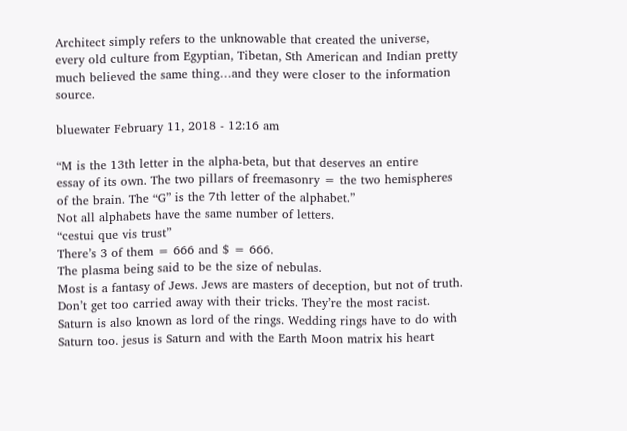Architect simply refers to the unknowable that created the universe, every old culture from Egyptian, Tibetan, Sth American and Indian pretty much believed the same thing…and they were closer to the information source.

bluewater February 11, 2018 - 12:16 am

“M is the 13th letter in the alpha-beta, but that deserves an entire
essay of its own. The two pillars of freemasonry = the two hemispheres
of the brain. The “G” is the 7th letter of the alphabet.”
Not all alphabets have the same number of letters.
“cestui que vis trust”
There’s 3 of them = 666 and $ = 666.
The plasma being said to be the size of nebulas.
Most is a fantasy of Jews. Jews are masters of deception, but not of truth. Don’t get too carried away with their tricks. They’re the most racist.
Saturn is also known as lord of the rings. Wedding rings have to do with Saturn too. jesus is Saturn and with the Earth Moon matrix his heart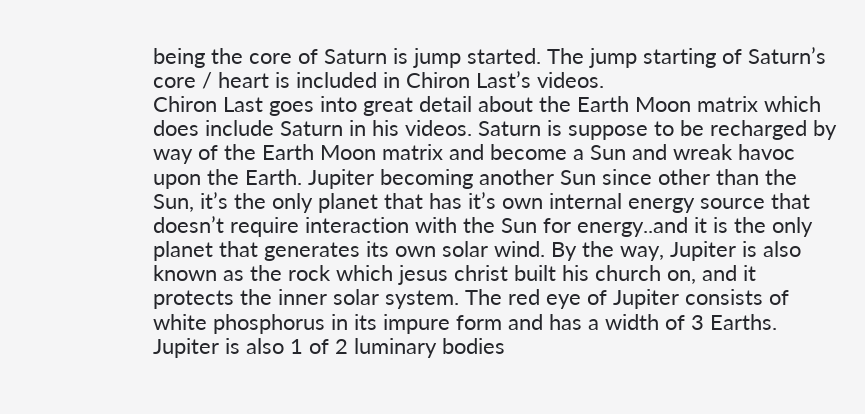being the core of Saturn is jump started. The jump starting of Saturn’s core / heart is included in Chiron Last’s videos.
Chiron Last goes into great detail about the Earth Moon matrix which does include Saturn in his videos. Saturn is suppose to be recharged by way of the Earth Moon matrix and become a Sun and wreak havoc upon the Earth. Jupiter becoming another Sun since other than the Sun, it’s the only planet that has it’s own internal energy source that doesn’t require interaction with the Sun for energy..and it is the only planet that generates its own solar wind. By the way, Jupiter is also known as the rock which jesus christ built his church on, and it protects the inner solar system. The red eye of Jupiter consists of white phosphorus in its impure form and has a width of 3 Earths. Jupiter is also 1 of 2 luminary bodies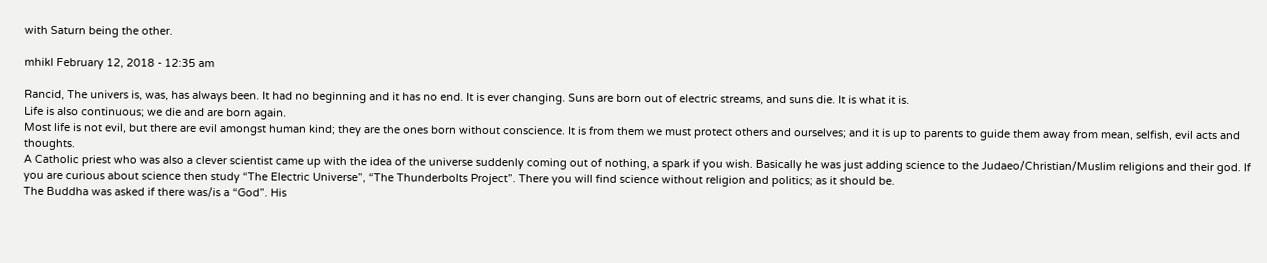with Saturn being the other.

mhikl February 12, 2018 - 12:35 am

Rancid, The univers is, was, has always been. It had no beginning and it has no end. It is ever changing. Suns are born out of electric streams, and suns die. It is what it is.
Life is also continuous; we die and are born again.
Most life is not evil, but there are evil amongst human kind; they are the ones born without conscience. It is from them we must protect others and ourselves; and it is up to parents to guide them away from mean, selfish, evil acts and thoughts.
A Catholic priest who was also a clever scientist came up with the idea of the universe suddenly coming out of nothing, a spark if you wish. Basically he was just adding science to the Judaeo/Christian/Muslim religions and their god. If you are curious about science then study “The Electric Universe”, “The Thunderbolts Project”. There you will find science without religion and politics; as it should be.
The Buddha was asked if there was/is a “God”. His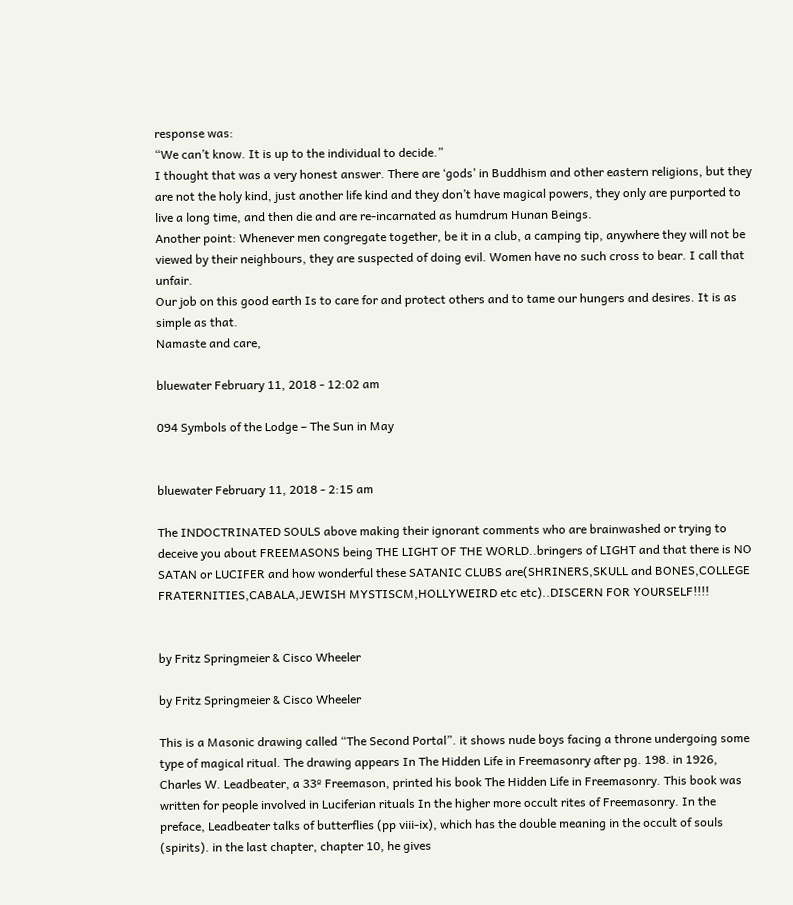response was:
“We can’t know. It is up to the individual to decide.”
I thought that was a very honest answer. There are ‘gods’ in Buddhism and other eastern religions, but they are not the holy kind, just another life kind and they don’t have magical powers, they only are purported to live a long time, and then die and are re-incarnated as humdrum Hunan Beings.
Another point: Whenever men congregate together, be it in a club, a camping tip, anywhere they will not be viewed by their neighbours, they are suspected of doing evil. Women have no such cross to bear. I call that unfair.
Our job on this good earth Is to care for and protect others and to tame our hungers and desires. It is as simple as that.
Namaste and care,

bluewater February 11, 2018 - 12:02 am

094 Symbols of the Lodge – The Sun in May


bluewater February 11, 2018 - 2:15 am

The INDOCTRINATED SOULS above making their ignorant comments who are brainwashed or trying to deceive you about FREEMASONS being THE LIGHT OF THE WORLD..bringers of LIGHT and that there is NO SATAN or LUCIFER and how wonderful these SATANIC CLUBS are(SHRINERS,SKULL and BONES,COLLEGE FRATERNITIES,CABALA,JEWISH MYSTISCM,HOLLYWEIRD etc etc)..DISCERN FOR YOURSELF!!!!


by Fritz Springmeier & Cisco Wheeler

by Fritz Springmeier & Cisco Wheeler

This is a Masonic drawing called “The Second Portal”. it shows nude boys facing a throne undergoing some type of magical ritual. The drawing appears In The Hidden Life in Freemasonry after pg. 198. in 1926, Charles W. Leadbeater, a 33º Freemason, printed his book The Hidden Life in Freemasonry. This book was written for people involved in Luciferian rituals In the higher more occult rites of Freemasonry. In the preface, Leadbeater talks of butterflies (pp viii-ix), which has the double meaning in the occult of souls (spirits). in the last chapter, chapter 10, he gives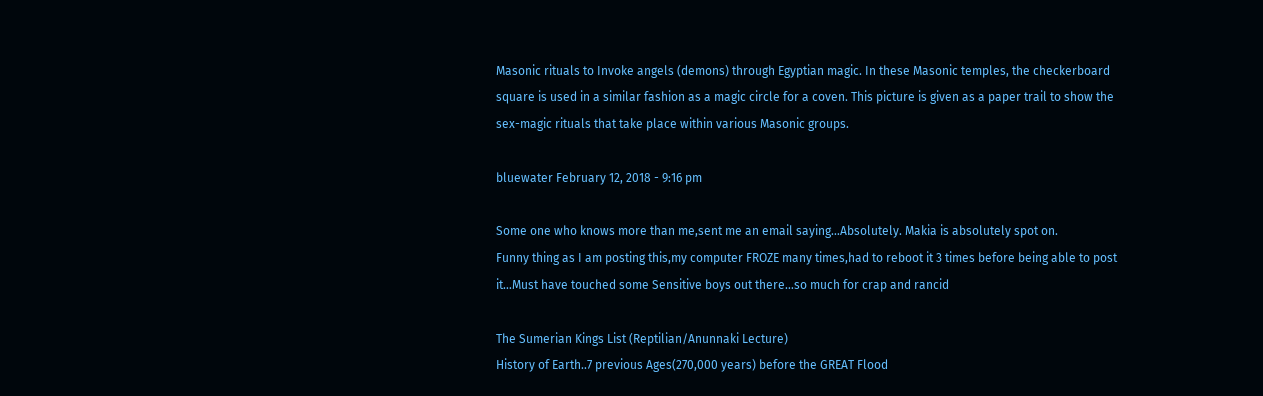Masonic rituals to Invoke angels (demons) through Egyptian magic. In these Masonic temples, the checkerboard square is used in a similar fashion as a magic circle for a coven. This picture is given as a paper trail to show the sex-magic rituals that take place within various Masonic groups.

bluewater February 12, 2018 - 9:16 pm

Some one who knows more than me,sent me an email saying…Absolutely. Makia is absolutely spot on.
Funny thing as I am posting this,my computer FROZE many times,had to reboot it 3 times before being able to post it…Must have touched some Sensitive boys out there…so much for crap and rancid

The Sumerian Kings List (Reptilian/Anunnaki Lecture)
History of Earth..7 previous Ages(270,000 years) before the GREAT Flood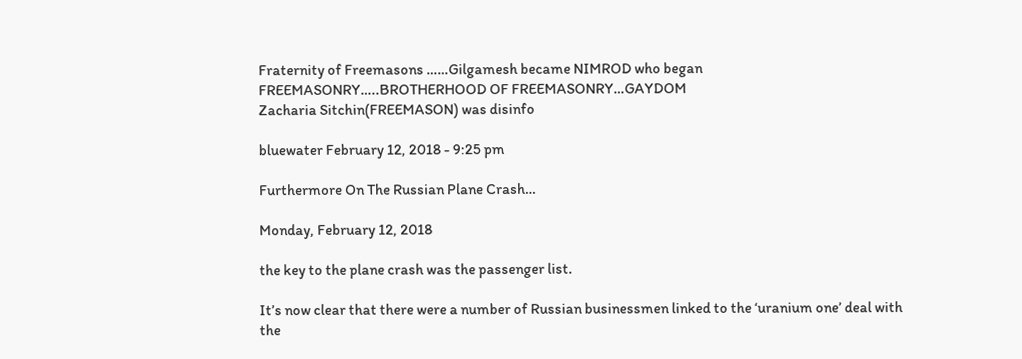Fraternity of Freemasons ……Gilgamesh became NIMROD who began FREEMASONRY…..BROTHERHOOD OF FREEMASONRY…GAYDOM
Zacharia Sitchin(FREEMASON) was disinfo

bluewater February 12, 2018 - 9:25 pm

Furthermore On The Russian Plane Crash…

Monday, February 12, 2018

the key to the plane crash was the passenger list.

It’s now clear that there were a number of Russian businessmen linked to the ‘uranium one’ deal with the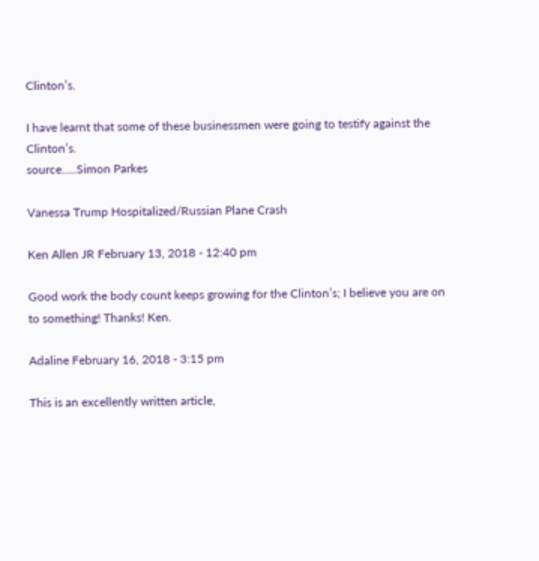Clinton’s.

I have learnt that some of these businessmen were going to testify against the Clinton’s.
source…..Simon Parkes

Vanessa Trump Hospitalized/Russian Plane Crash

Ken Allen JR February 13, 2018 - 12:40 pm

Good work the body count keeps growing for the Clinton’s; I believe you are on to something! Thanks! Ken.

Adaline February 16, 2018 - 3:15 pm

This is an excellently written article,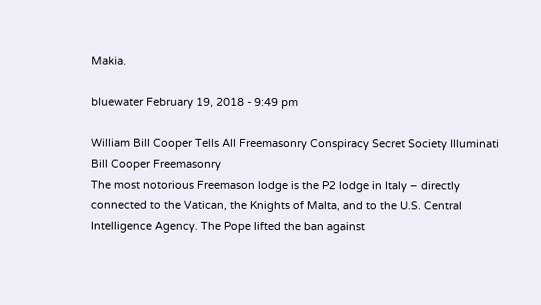Makia.

bluewater February 19, 2018 - 9:49 pm

William Bill Cooper Tells All Freemasonry Conspiracy Secret Society Illuminati
Bill Cooper Freemasonry
The most notorious Freemason lodge is the P2 lodge in Italy – directly connected to the Vatican, the Knights of Malta, and to the U.S. Central Intelligence Agency. The Pope lifted the ban against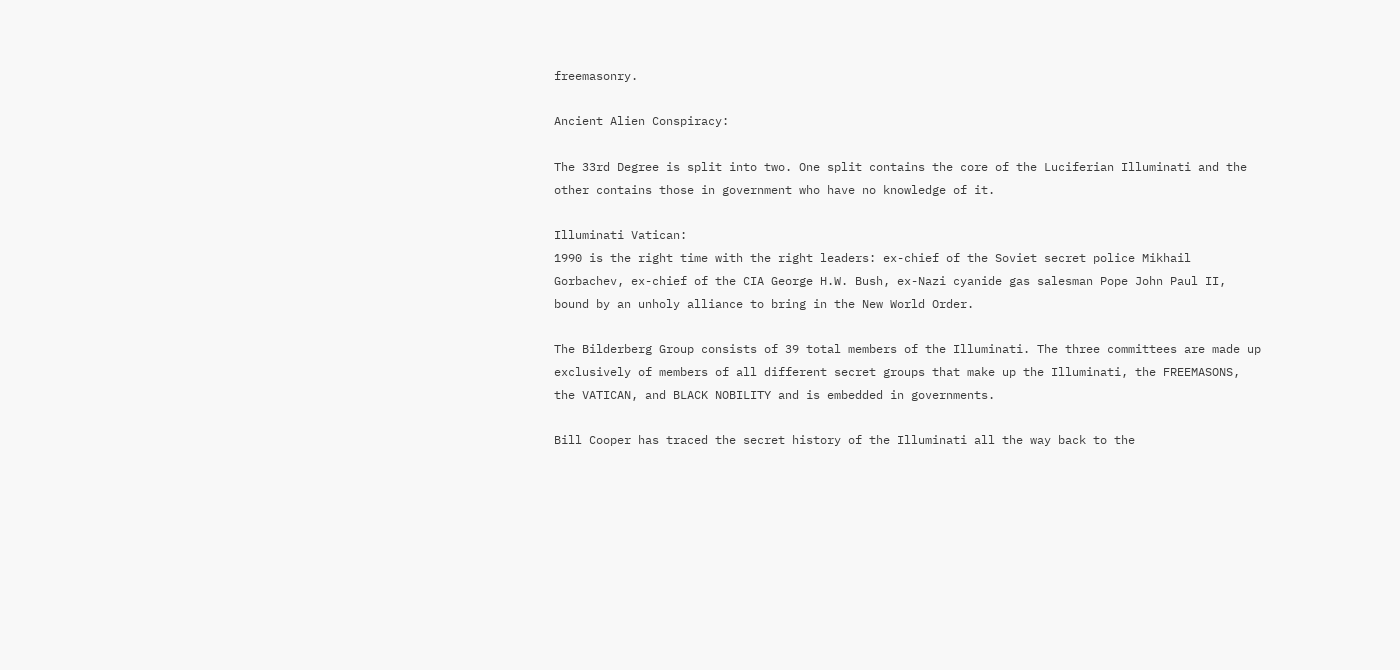freemasonry.

Ancient Alien Conspiracy:

The 33rd Degree is split into two. One split contains the core of the Luciferian Illuminati and the other contains those in government who have no knowledge of it.

Illuminati Vatican:
1990 is the right time with the right leaders: ex-chief of the Soviet secret police Mikhail Gorbachev, ex-chief of the CIA George H.W. Bush, ex-Nazi cyanide gas salesman Pope John Paul II, bound by an unholy alliance to bring in the New World Order.

The Bilderberg Group consists of 39 total members of the Illuminati. The three committees are made up exclusively of members of all different secret groups that make up the Illuminati, the FREEMASONS, the VATICAN, and BLACK NOBILITY and is embedded in governments.

Bill Cooper has traced the secret history of the Illuminati all the way back to the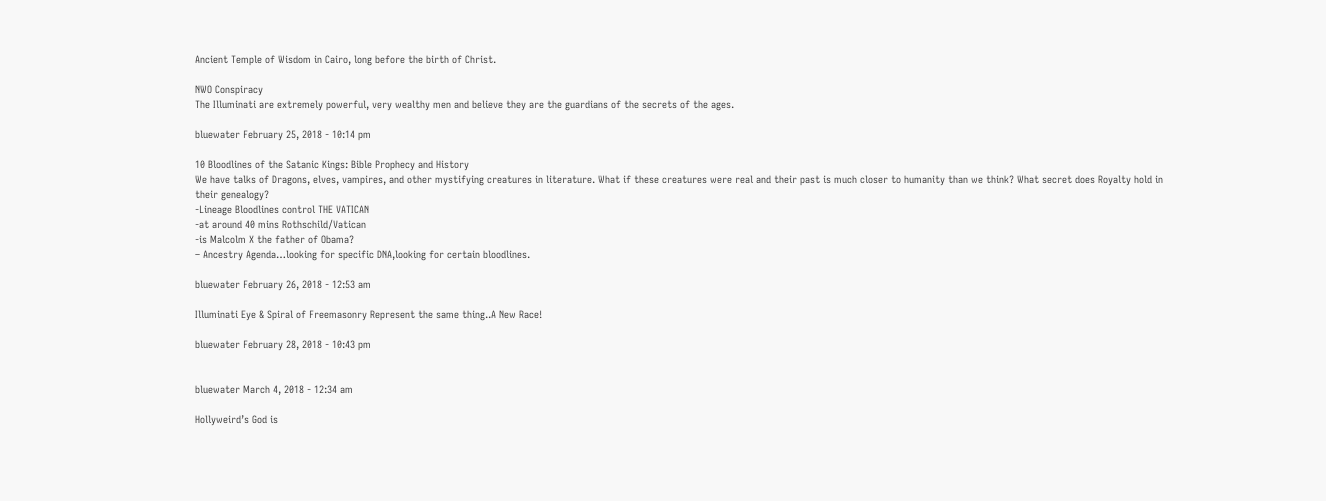Ancient Temple of Wisdom in Cairo, long before the birth of Christ.

NWO Conspiracy
The Illuminati are extremely powerful, very wealthy men and believe they are the guardians of the secrets of the ages.

bluewater February 25, 2018 - 10:14 pm

10 Bloodlines of the Satanic Kings: Bible Prophecy and History
We have talks of Dragons, elves, vampires, and other mystifying creatures in literature. What if these creatures were real and their past is much closer to humanity than we think? What secret does Royalty hold in their genealogy?
-Lineage Bloodlines control THE VATICAN
-at around 40 mins Rothschild/Vatican
-is Malcolm X the father of Obama?
– Ancestry Agenda…looking for specific DNA,looking for certain bloodlines.

bluewater February 26, 2018 - 12:53 am

Illuminati Eye & Spiral of Freemasonry Represent the same thing..A New Race!

bluewater February 28, 2018 - 10:43 pm


bluewater March 4, 2018 - 12:34 am

Hollyweird’s God is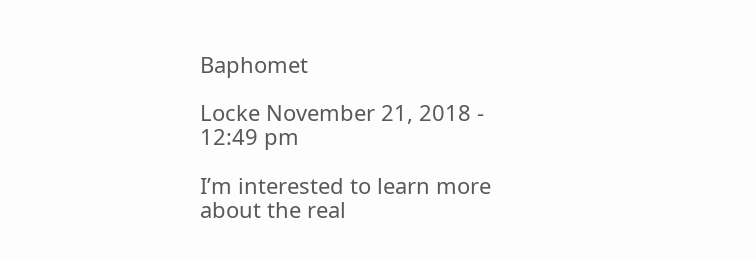Baphomet

Locke November 21, 2018 - 12:49 pm

I’m interested to learn more about the real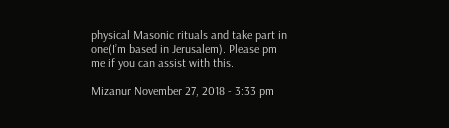physical Masonic rituals and take part in one(I’m based in Jerusalem). Please pm me if you can assist with this.

Mizanur November 27, 2018 - 3:33 pm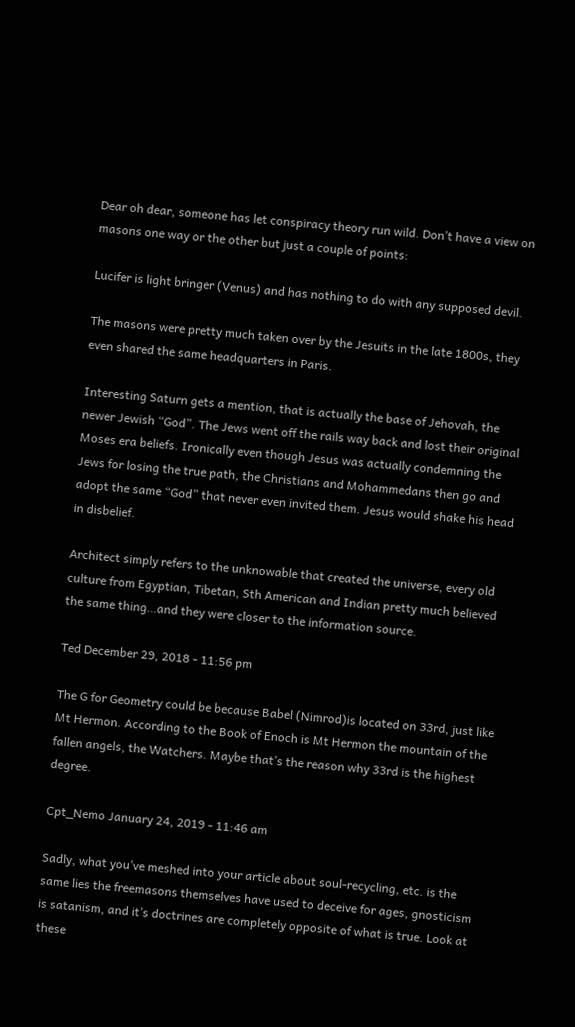Dear oh dear, someone has let conspiracy theory run wild. Don’t have a view on masons one way or the other but just a couple of points:

Lucifer is light bringer (Venus) and has nothing to do with any supposed devil.

The masons were pretty much taken over by the Jesuits in the late 1800s, they even shared the same headquarters in Paris.

Interesting Saturn gets a mention, that is actually the base of Jehovah, the newer Jewish “God”. The Jews went off the rails way back and lost their original Moses era beliefs. Ironically even though Jesus was actually condemning the Jews for losing the true path, the Christians and Mohammedans then go and adopt the same “God” that never even invited them. Jesus would shake his head in disbelief.

Architect simply refers to the unknowable that created the universe, every old culture from Egyptian, Tibetan, Sth American and Indian pretty much believed the same thing…and they were closer to the information source.

Ted December 29, 2018 - 11:56 pm

The G for Geometry could be because Babel (Nimrod)is located on 33rd, just like Mt Hermon. According to the Book of Enoch is Mt Hermon the mountain of the fallen angels, the Watchers. Maybe that’s the reason why 33rd is the highest degree.

Cpt_Nemo January 24, 2019 - 11:46 am

Sadly, what you’ve meshed into your article about soul-recycling, etc. is the same lies the freemasons themselves have used to deceive for ages, gnosticism is satanism, and it’s doctrines are completely opposite of what is true. Look at these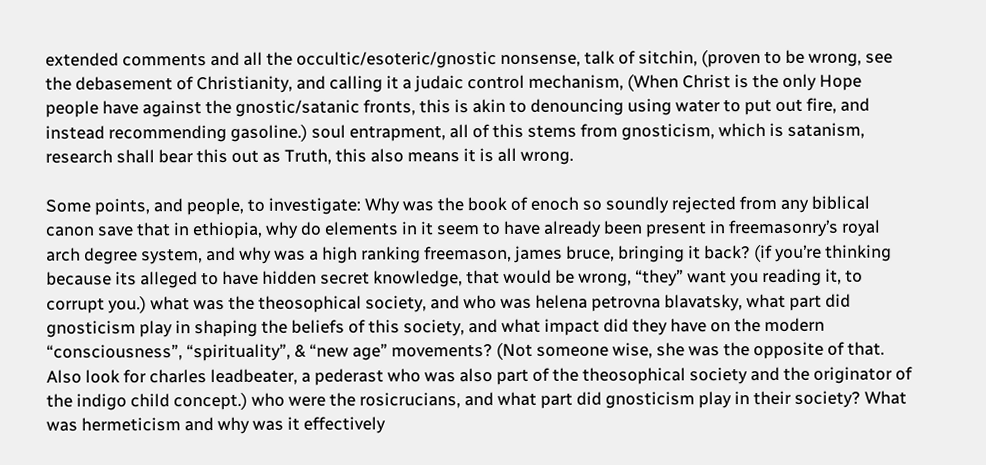extended comments and all the occultic/esoteric/gnostic nonsense, talk of sitchin, (proven to be wrong, see the debasement of Christianity, and calling it a judaic control mechanism, (When Christ is the only Hope people have against the gnostic/satanic fronts, this is akin to denouncing using water to put out fire, and instead recommending gasoline.) soul entrapment, all of this stems from gnosticism, which is satanism, research shall bear this out as Truth, this also means it is all wrong.

Some points, and people, to investigate: Why was the book of enoch so soundly rejected from any biblical canon save that in ethiopia, why do elements in it seem to have already been present in freemasonry’s royal arch degree system, and why was a high ranking freemason, james bruce, bringing it back? (if you’re thinking because its alleged to have hidden secret knowledge, that would be wrong, “they” want you reading it, to corrupt you.) what was the theosophical society, and who was helena petrovna blavatsky, what part did gnosticism play in shaping the beliefs of this society, and what impact did they have on the modern “consciousness”, “spirituality”, & “new age” movements? (Not someone wise, she was the opposite of that. Also look for charles leadbeater, a pederast who was also part of the theosophical society and the originator of the indigo child concept.) who were the rosicrucians, and what part did gnosticism play in their society? What was hermeticism and why was it effectively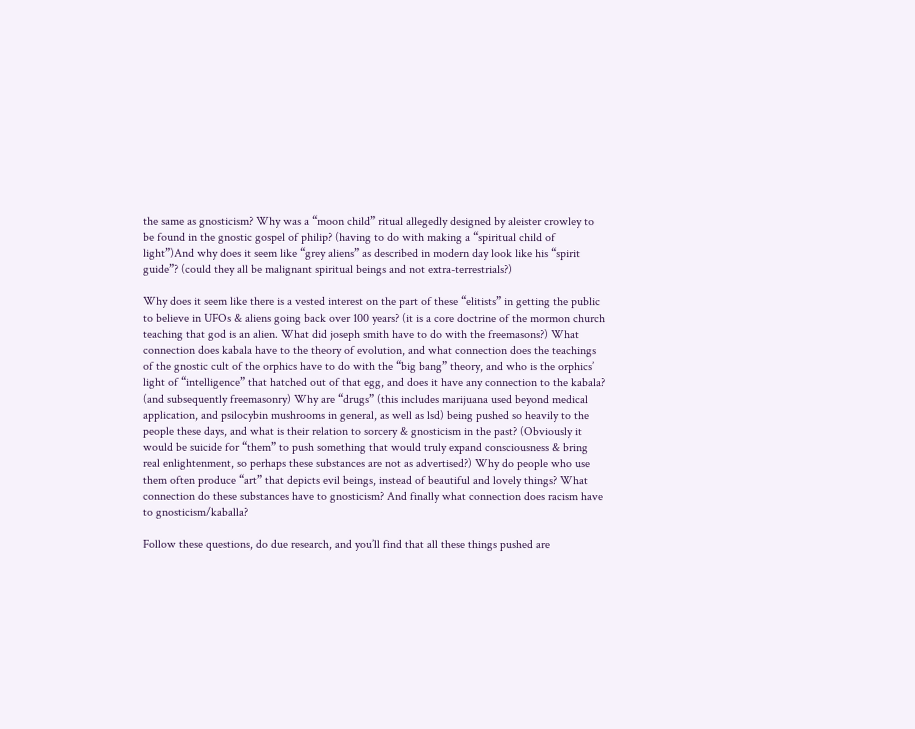the same as gnosticism? Why was a “moon child” ritual allegedly designed by aleister crowley to be found in the gnostic gospel of philip? (having to do with making a “spiritual child of light”)And why does it seem like “grey aliens” as described in modern day look like his “spirit guide”? (could they all be malignant spiritual beings and not extra-terrestrials?)

Why does it seem like there is a vested interest on the part of these “elitists” in getting the public to believe in UFOs & aliens going back over 100 years? (it is a core doctrine of the mormon church teaching that god is an alien. What did joseph smith have to do with the freemasons?) What connection does kabala have to the theory of evolution, and what connection does the teachings of the gnostic cult of the orphics have to do with the “big bang” theory, and who is the orphics’ light of “intelligence” that hatched out of that egg, and does it have any connection to the kabala? (and subsequently freemasonry) Why are “drugs” (this includes marijuana used beyond medical application, and psilocybin mushrooms in general, as well as lsd) being pushed so heavily to the people these days, and what is their relation to sorcery & gnosticism in the past? (Obviously it would be suicide for “them” to push something that would truly expand consciousness & bring real enlightenment, so perhaps these substances are not as advertised?) Why do people who use them often produce “art” that depicts evil beings, instead of beautiful and lovely things? What connection do these substances have to gnosticism? And finally what connection does racism have to gnosticism/kaballa?

Follow these questions, do due research, and you’ll find that all these things pushed are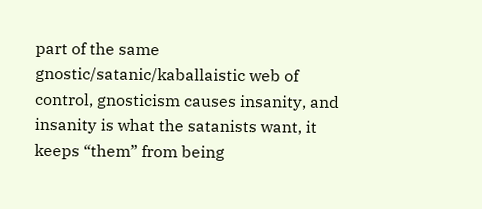part of the same gnostic/satanic/kaballaistic web of control, gnosticism causes insanity, and insanity is what the satanists want, it keeps “them” from being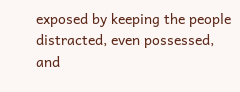exposed by keeping the people distracted, even possessed, and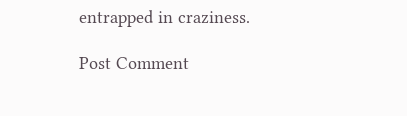entrapped in craziness.

Post Comment